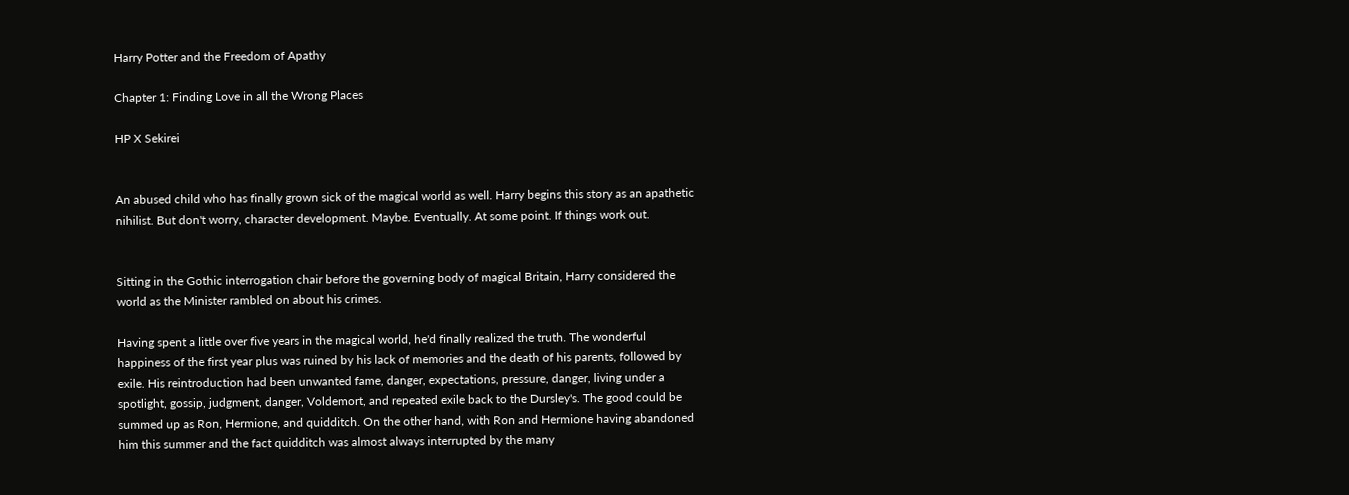Harry Potter and the Freedom of Apathy

Chapter 1: Finding Love in all the Wrong Places

HP X Sekirei


An abused child who has finally grown sick of the magical world as well. Harry begins this story as an apathetic nihilist. But don't worry, character development. Maybe. Eventually. At some point. If things work out.


Sitting in the Gothic interrogation chair before the governing body of magical Britain, Harry considered the world as the Minister rambled on about his crimes.

Having spent a little over five years in the magical world, he'd finally realized the truth. The wonderful happiness of the first year plus was ruined by his lack of memories and the death of his parents, followed by exile. His reintroduction had been unwanted fame, danger, expectations, pressure, danger, living under a spotlight, gossip, judgment, danger, Voldemort, and repeated exile back to the Dursley's. The good could be summed up as Ron, Hermione, and quidditch. On the other hand, with Ron and Hermione having abandoned him this summer and the fact quidditch was almost always interrupted by the many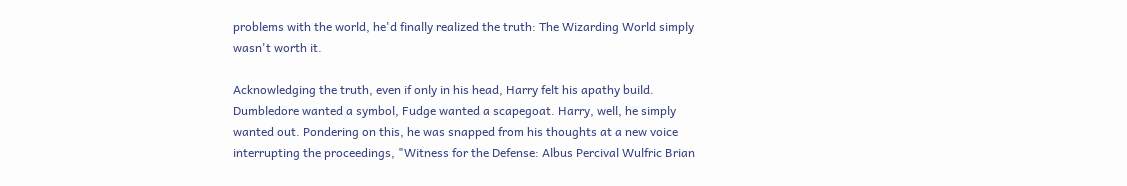problems with the world, he'd finally realized the truth: The Wizarding World simply wasn't worth it.

Acknowledging the truth, even if only in his head, Harry felt his apathy build. Dumbledore wanted a symbol, Fudge wanted a scapegoat. Harry, well, he simply wanted out. Pondering on this, he was snapped from his thoughts at a new voice interrupting the proceedings, "Witness for the Defense: Albus Percival Wulfric Brian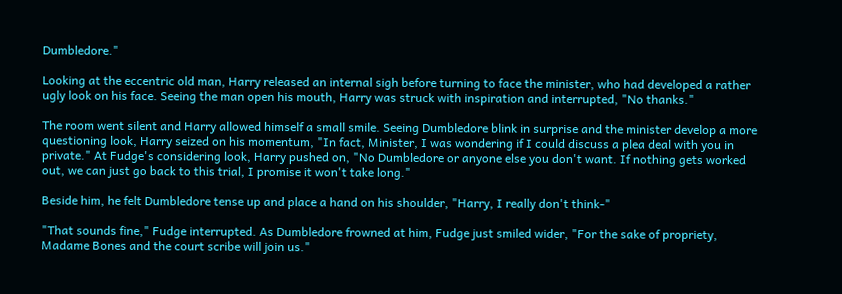Dumbledore."

Looking at the eccentric old man, Harry released an internal sigh before turning to face the minister, who had developed a rather ugly look on his face. Seeing the man open his mouth, Harry was struck with inspiration and interrupted, "No thanks."

The room went silent and Harry allowed himself a small smile. Seeing Dumbledore blink in surprise and the minister develop a more questioning look, Harry seized on his momentum, "In fact, Minister, I was wondering if I could discuss a plea deal with you in private." At Fudge's considering look, Harry pushed on, "No Dumbledore or anyone else you don't want. If nothing gets worked out, we can just go back to this trial, I promise it won't take long."

Beside him, he felt Dumbledore tense up and place a hand on his shoulder, "Harry, I really don't think-"

"That sounds fine," Fudge interrupted. As Dumbledore frowned at him, Fudge just smiled wider, "For the sake of propriety, Madame Bones and the court scribe will join us."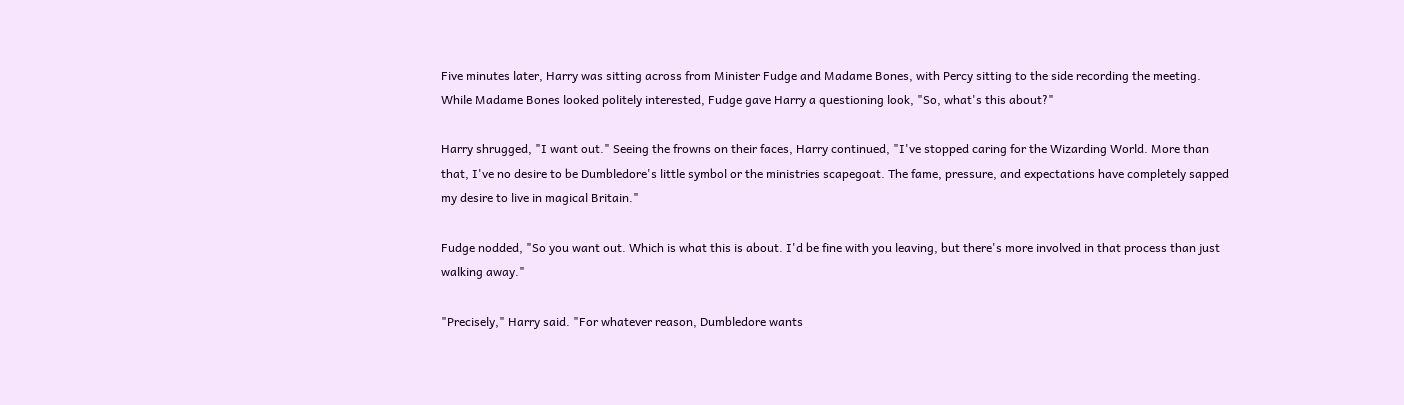Five minutes later, Harry was sitting across from Minister Fudge and Madame Bones, with Percy sitting to the side recording the meeting. While Madame Bones looked politely interested, Fudge gave Harry a questioning look, "So, what's this about?"

Harry shrugged, "I want out." Seeing the frowns on their faces, Harry continued, "I've stopped caring for the Wizarding World. More than that, I've no desire to be Dumbledore's little symbol or the ministries scapegoat. The fame, pressure, and expectations have completely sapped my desire to live in magical Britain."

Fudge nodded, "So you want out. Which is what this is about. I'd be fine with you leaving, but there's more involved in that process than just walking away."

"Precisely," Harry said. "For whatever reason, Dumbledore wants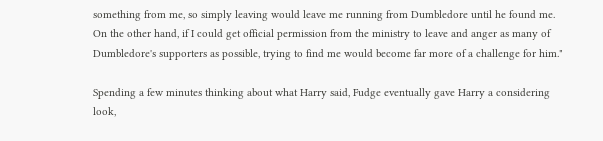something from me, so simply leaving would leave me running from Dumbledore until he found me. On the other hand, if I could get official permission from the ministry to leave and anger as many of Dumbledore's supporters as possible, trying to find me would become far more of a challenge for him."

Spending a few minutes thinking about what Harry said, Fudge eventually gave Harry a considering look,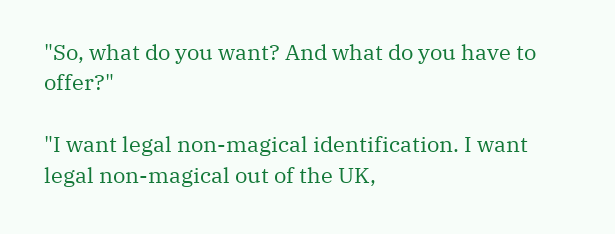"So, what do you want? And what do you have to offer?"

"I want legal non-magical identification. I want legal non-magical out of the UK,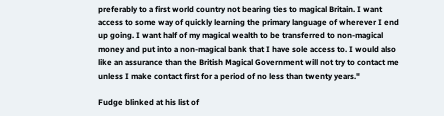preferably to a first world country not bearing ties to magical Britain. I want access to some way of quickly learning the primary language of wherever I end up going. I want half of my magical wealth to be transferred to non-magical money and put into a non-magical bank that I have sole access to. I would also like an assurance than the British Magical Government will not try to contact me unless I make contact first for a period of no less than twenty years."

Fudge blinked at his list of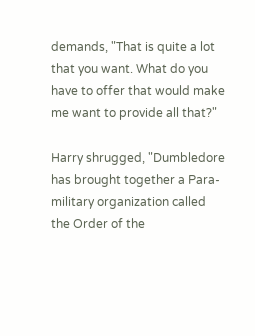demands, "That is quite a lot that you want. What do you have to offer that would make me want to provide all that?"

Harry shrugged, "Dumbledore has brought together a Para-military organization called the Order of the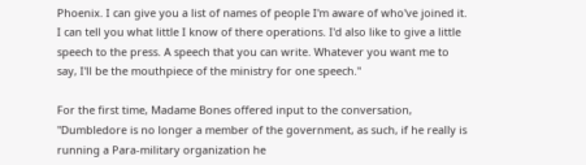Phoenix. I can give you a list of names of people I'm aware of who've joined it. I can tell you what little I know of there operations. I'd also like to give a little speech to the press. A speech that you can write. Whatever you want me to say, I'll be the mouthpiece of the ministry for one speech."

For the first time, Madame Bones offered input to the conversation, "Dumbledore is no longer a member of the government, as such, if he really is running a Para-military organization he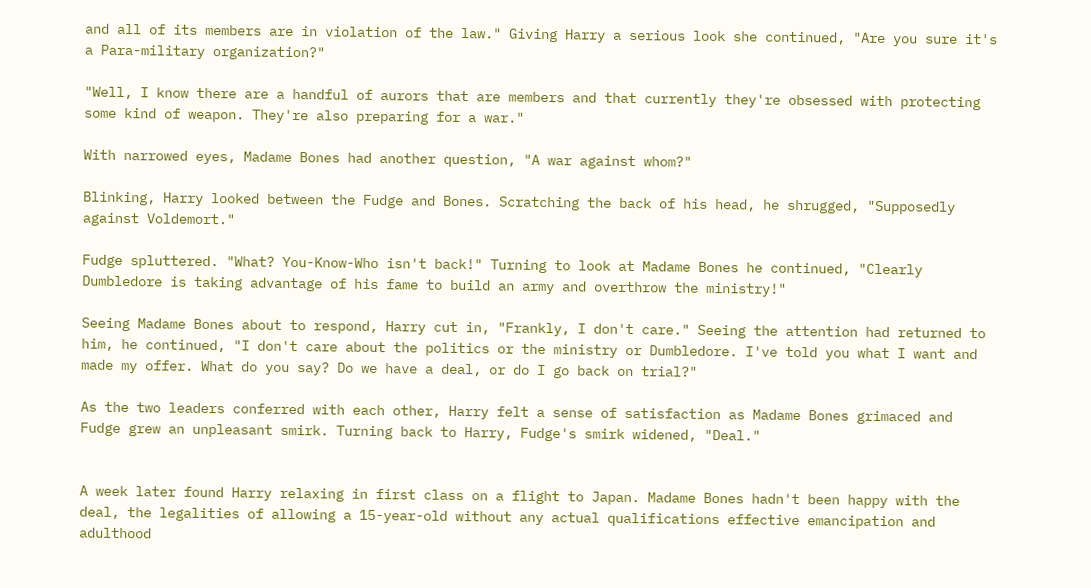and all of its members are in violation of the law." Giving Harry a serious look she continued, "Are you sure it's a Para-military organization?"

"Well, I know there are a handful of aurors that are members and that currently they're obsessed with protecting some kind of weapon. They're also preparing for a war."

With narrowed eyes, Madame Bones had another question, "A war against whom?"

Blinking, Harry looked between the Fudge and Bones. Scratching the back of his head, he shrugged, "Supposedly against Voldemort."

Fudge spluttered. "What? You-Know-Who isn't back!" Turning to look at Madame Bones he continued, "Clearly Dumbledore is taking advantage of his fame to build an army and overthrow the ministry!"

Seeing Madame Bones about to respond, Harry cut in, "Frankly, I don't care." Seeing the attention had returned to him, he continued, "I don't care about the politics or the ministry or Dumbledore. I've told you what I want and made my offer. What do you say? Do we have a deal, or do I go back on trial?"

As the two leaders conferred with each other, Harry felt a sense of satisfaction as Madame Bones grimaced and Fudge grew an unpleasant smirk. Turning back to Harry, Fudge's smirk widened, "Deal."


A week later found Harry relaxing in first class on a flight to Japan. Madame Bones hadn't been happy with the deal, the legalities of allowing a 15-year-old without any actual qualifications effective emancipation and adulthood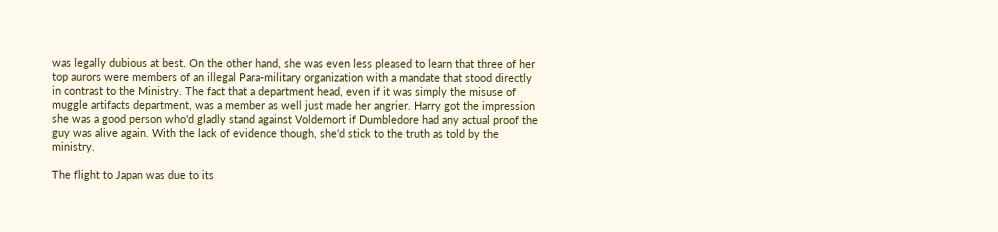was legally dubious at best. On the other hand, she was even less pleased to learn that three of her top aurors were members of an illegal Para-military organization with a mandate that stood directly in contrast to the Ministry. The fact that a department head, even if it was simply the misuse of muggle artifacts department, was a member as well just made her angrier. Harry got the impression she was a good person who'd gladly stand against Voldemort if Dumbledore had any actual proof the guy was alive again. With the lack of evidence though, she'd stick to the truth as told by the ministry.

The flight to Japan was due to its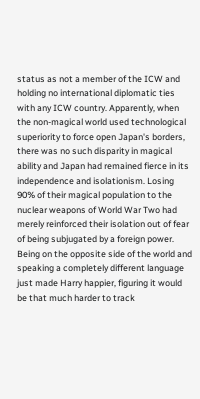status as not a member of the ICW and holding no international diplomatic ties with any ICW country. Apparently, when the non-magical world used technological superiority to force open Japan's borders, there was no such disparity in magical ability and Japan had remained fierce in its independence and isolationism. Losing 90% of their magical population to the nuclear weapons of World War Two had merely reinforced their isolation out of fear of being subjugated by a foreign power. Being on the opposite side of the world and speaking a completely different language just made Harry happier, figuring it would be that much harder to track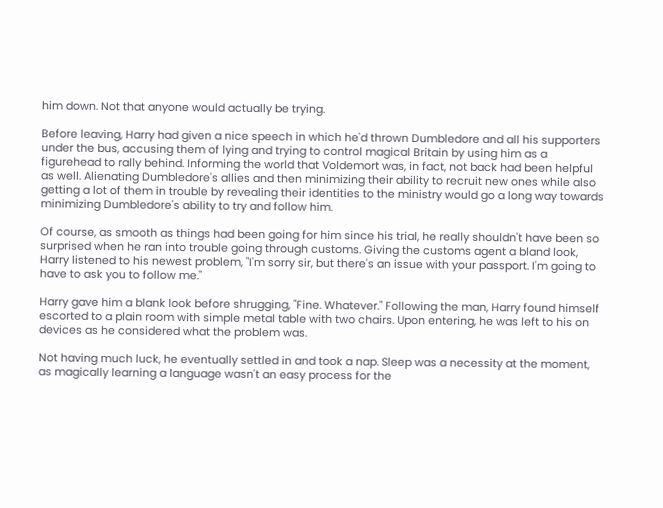him down. Not that anyone would actually be trying.

Before leaving, Harry had given a nice speech in which he'd thrown Dumbledore and all his supporters under the bus, accusing them of lying and trying to control magical Britain by using him as a figurehead to rally behind. Informing the world that Voldemort was, in fact, not back had been helpful as well. Alienating Dumbledore's allies and then minimizing their ability to recruit new ones while also getting a lot of them in trouble by revealing their identities to the ministry would go a long way towards minimizing Dumbledore's ability to try and follow him.

Of course, as smooth as things had been going for him since his trial, he really shouldn't have been so surprised when he ran into trouble going through customs. Giving the customs agent a bland look, Harry listened to his newest problem, "I'm sorry sir, but there's an issue with your passport. I'm going to have to ask you to follow me."

Harry gave him a blank look before shrugging, "Fine. Whatever." Following the man, Harry found himself escorted to a plain room with simple metal table with two chairs. Upon entering, he was left to his on devices as he considered what the problem was.

Not having much luck, he eventually settled in and took a nap. Sleep was a necessity at the moment, as magically learning a language wasn't an easy process for the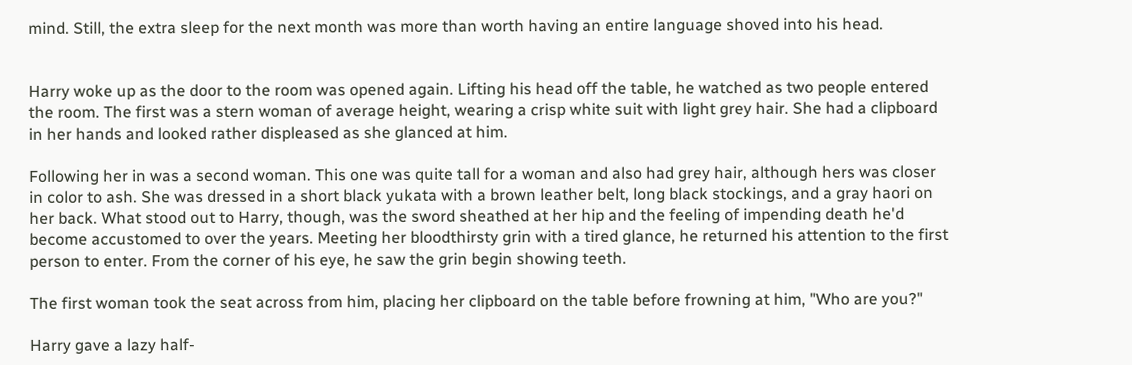mind. Still, the extra sleep for the next month was more than worth having an entire language shoved into his head.


Harry woke up as the door to the room was opened again. Lifting his head off the table, he watched as two people entered the room. The first was a stern woman of average height, wearing a crisp white suit with light grey hair. She had a clipboard in her hands and looked rather displeased as she glanced at him.

Following her in was a second woman. This one was quite tall for a woman and also had grey hair, although hers was closer in color to ash. She was dressed in a short black yukata with a brown leather belt, long black stockings, and a gray haori on her back. What stood out to Harry, though, was the sword sheathed at her hip and the feeling of impending death he'd become accustomed to over the years. Meeting her bloodthirsty grin with a tired glance, he returned his attention to the first person to enter. From the corner of his eye, he saw the grin begin showing teeth.

The first woman took the seat across from him, placing her clipboard on the table before frowning at him, "Who are you?"

Harry gave a lazy half-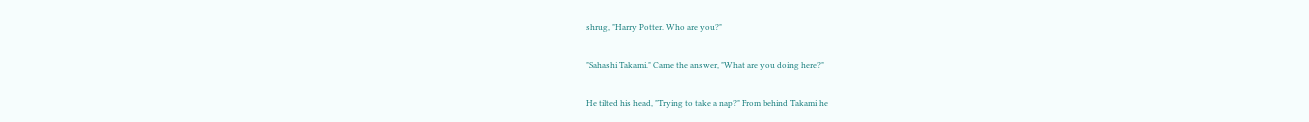shrug, "Harry Potter. Who are you?"

"Sahashi Takami." Came the answer, "What are you doing here?"

He tilted his head, "Trying to take a nap?" From behind Takami he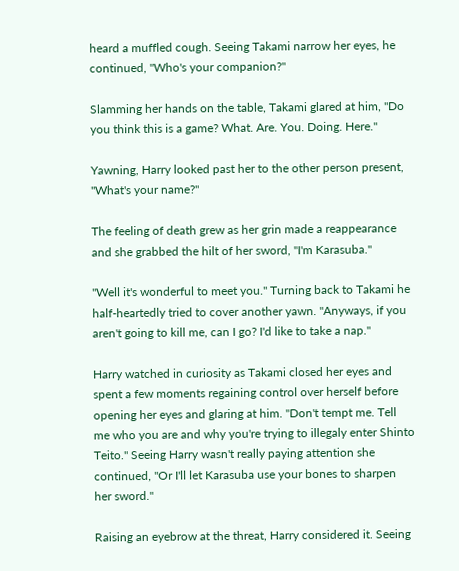heard a muffled cough. Seeing Takami narrow her eyes, he continued, "Who's your companion?"

Slamming her hands on the table, Takami glared at him, "Do you think this is a game? What. Are. You. Doing. Here."

Yawning, Harry looked past her to the other person present, "What's your name?"

The feeling of death grew as her grin made a reappearance and she grabbed the hilt of her sword, "I'm Karasuba."

"Well it's wonderful to meet you." Turning back to Takami he half-heartedly tried to cover another yawn. "Anyways, if you aren't going to kill me, can I go? I'd like to take a nap."

Harry watched in curiosity as Takami closed her eyes and spent a few moments regaining control over herself before opening her eyes and glaring at him. "Don't tempt me. Tell me who you are and why you're trying to illegaly enter Shinto Teito." Seeing Harry wasn't really paying attention she continued, "Or I'll let Karasuba use your bones to sharpen her sword."

Raising an eyebrow at the threat, Harry considered it. Seeing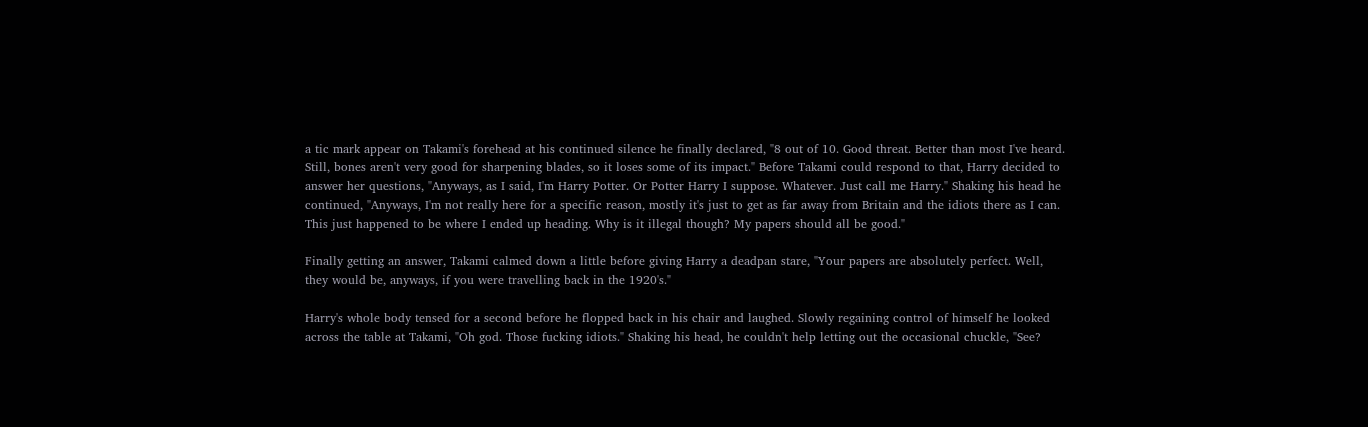a tic mark appear on Takami's forehead at his continued silence he finally declared, "8 out of 10. Good threat. Better than most I've heard. Still, bones aren't very good for sharpening blades, so it loses some of its impact." Before Takami could respond to that, Harry decided to answer her questions, "Anyways, as I said, I'm Harry Potter. Or Potter Harry I suppose. Whatever. Just call me Harry." Shaking his head he continued, "Anyways, I'm not really here for a specific reason, mostly it's just to get as far away from Britain and the idiots there as I can. This just happened to be where I ended up heading. Why is it illegal though? My papers should all be good."

Finally getting an answer, Takami calmed down a little before giving Harry a deadpan stare, "Your papers are absolutely perfect. Well, they would be, anyways, if you were travelling back in the 1920's."

Harry's whole body tensed for a second before he flopped back in his chair and laughed. Slowly regaining control of himself he looked across the table at Takami, "Oh god. Those fucking idiots." Shaking his head, he couldn't help letting out the occasional chuckle, "See?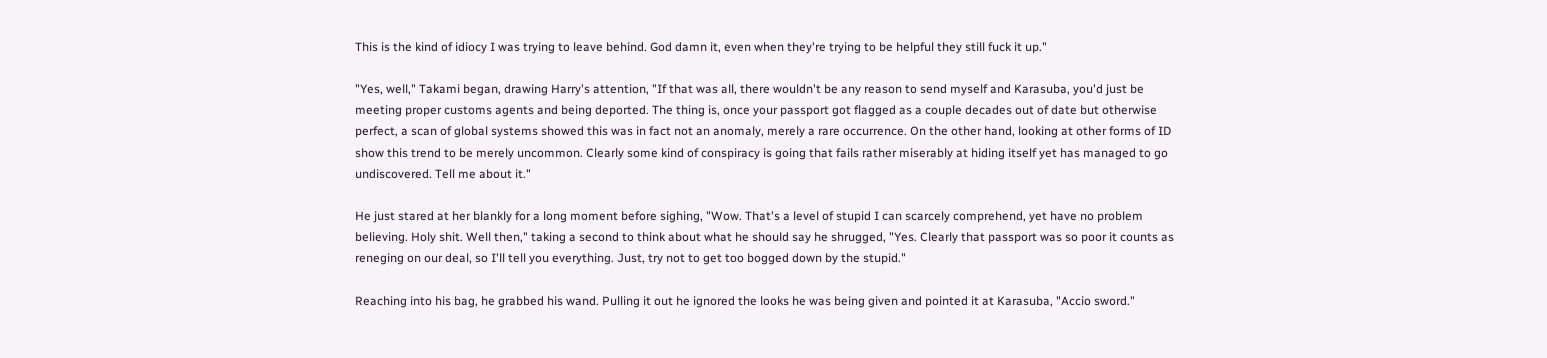This is the kind of idiocy I was trying to leave behind. God damn it, even when they're trying to be helpful they still fuck it up."

"Yes, well," Takami began, drawing Harry's attention, "If that was all, there wouldn't be any reason to send myself and Karasuba, you'd just be meeting proper customs agents and being deported. The thing is, once your passport got flagged as a couple decades out of date but otherwise perfect, a scan of global systems showed this was in fact not an anomaly, merely a rare occurrence. On the other hand, looking at other forms of ID show this trend to be merely uncommon. Clearly some kind of conspiracy is going that fails rather miserably at hiding itself yet has managed to go undiscovered. Tell me about it."

He just stared at her blankly for a long moment before sighing, "Wow. That's a level of stupid I can scarcely comprehend, yet have no problem believing. Holy shit. Well then," taking a second to think about what he should say he shrugged, "Yes. Clearly that passport was so poor it counts as reneging on our deal, so I'll tell you everything. Just, try not to get too bogged down by the stupid."

Reaching into his bag, he grabbed his wand. Pulling it out he ignored the looks he was being given and pointed it at Karasuba, "Accio sword."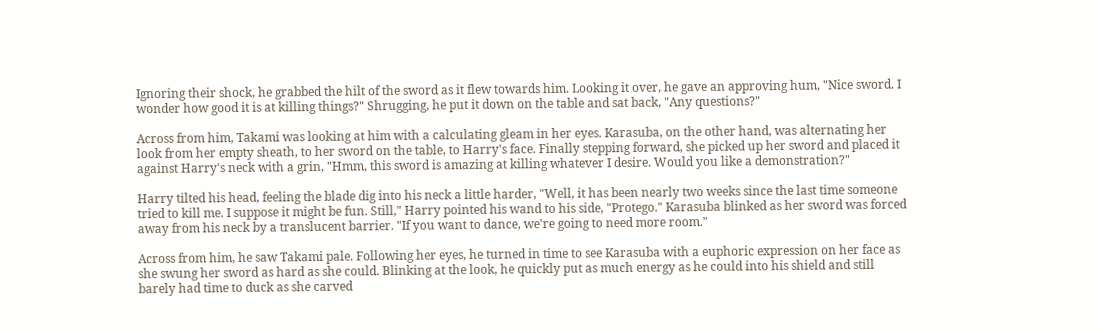Ignoring their shock, he grabbed the hilt of the sword as it flew towards him. Looking it over, he gave an approving hum, "Nice sword. I wonder how good it is at killing things?" Shrugging, he put it down on the table and sat back, "Any questions?"

Across from him, Takami was looking at him with a calculating gleam in her eyes. Karasuba, on the other hand, was alternating her look from her empty sheath, to her sword on the table, to Harry's face. Finally stepping forward, she picked up her sword and placed it against Harry's neck with a grin, "Hmm, this sword is amazing at killing whatever I desire. Would you like a demonstration?"

Harry tilted his head, feeling the blade dig into his neck a little harder, "Well, it has been nearly two weeks since the last time someone tried to kill me. I suppose it might be fun. Still," Harry pointed his wand to his side, "Protego." Karasuba blinked as her sword was forced away from his neck by a translucent barrier. "If you want to dance, we're going to need more room."

Across from him, he saw Takami pale. Following her eyes, he turned in time to see Karasuba with a euphoric expression on her face as she swung her sword as hard as she could. Blinking at the look, he quickly put as much energy as he could into his shield and still barely had time to duck as she carved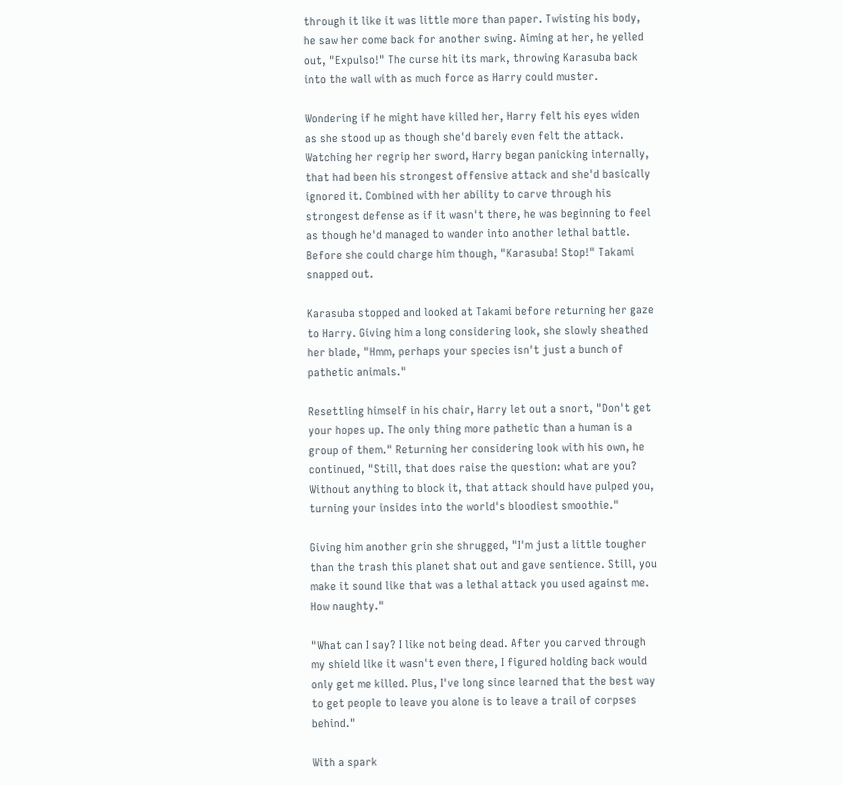through it like it was little more than paper. Twisting his body, he saw her come back for another swing. Aiming at her, he yelled out, "Expulso!" The curse hit its mark, throwing Karasuba back into the wall with as much force as Harry could muster.

Wondering if he might have killed her, Harry felt his eyes widen as she stood up as though she'd barely even felt the attack. Watching her regrip her sword, Harry began panicking internally, that had been his strongest offensive attack and she'd basically ignored it. Combined with her ability to carve through his strongest defense as if it wasn't there, he was beginning to feel as though he'd managed to wander into another lethal battle. Before she could charge him though, "Karasuba! Stop!" Takami snapped out.

Karasuba stopped and looked at Takami before returning her gaze to Harry. Giving him a long considering look, she slowly sheathed her blade, "Hmm, perhaps your species isn't just a bunch of pathetic animals."

Resettling himself in his chair, Harry let out a snort, "Don't get your hopes up. The only thing more pathetic than a human is a group of them." Returning her considering look with his own, he continued, "Still, that does raise the question: what are you? Without anything to block it, that attack should have pulped you, turning your insides into the world's bloodiest smoothie."

Giving him another grin she shrugged, "I'm just a little tougher than the trash this planet shat out and gave sentience. Still, you make it sound like that was a lethal attack you used against me. How naughty."

"What can I say? I like not being dead. After you carved through my shield like it wasn't even there, I figured holding back would only get me killed. Plus, I've long since learned that the best way to get people to leave you alone is to leave a trail of corpses behind."

With a spark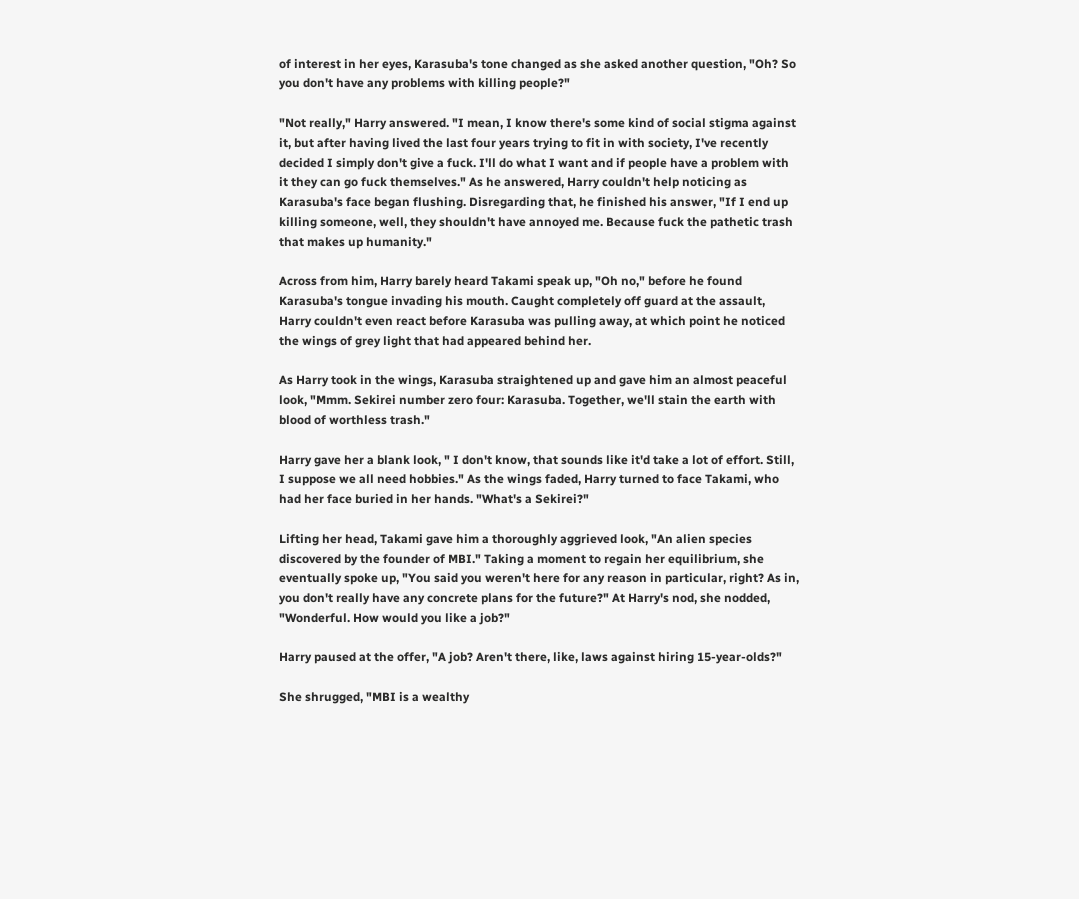of interest in her eyes, Karasuba's tone changed as she asked another question, "Oh? So you don't have any problems with killing people?"

"Not really," Harry answered. "I mean, I know there's some kind of social stigma against it, but after having lived the last four years trying to fit in with society, I've recently decided I simply don't give a fuck. I'll do what I want and if people have a problem with it they can go fuck themselves." As he answered, Harry couldn't help noticing as Karasuba's face began flushing. Disregarding that, he finished his answer, "If I end up killing someone, well, they shouldn't have annoyed me. Because fuck the pathetic trash that makes up humanity."

Across from him, Harry barely heard Takami speak up, "Oh no," before he found Karasuba's tongue invading his mouth. Caught completely off guard at the assault, Harry couldn't even react before Karasuba was pulling away, at which point he noticed the wings of grey light that had appeared behind her.

As Harry took in the wings, Karasuba straightened up and gave him an almost peaceful look, "Mmm. Sekirei number zero four: Karasuba. Together, we'll stain the earth with blood of worthless trash."

Harry gave her a blank look, " I don't know, that sounds like it'd take a lot of effort. Still, I suppose we all need hobbies." As the wings faded, Harry turned to face Takami, who had her face buried in her hands. "What's a Sekirei?"

Lifting her head, Takami gave him a thoroughly aggrieved look, "An alien species discovered by the founder of MBI." Taking a moment to regain her equilibrium, she eventually spoke up, "You said you weren't here for any reason in particular, right? As in, you don't really have any concrete plans for the future?" At Harry's nod, she nodded, "Wonderful. How would you like a job?"

Harry paused at the offer, "A job? Aren't there, like, laws against hiring 15-year-olds?"

She shrugged, "MBI is a wealthy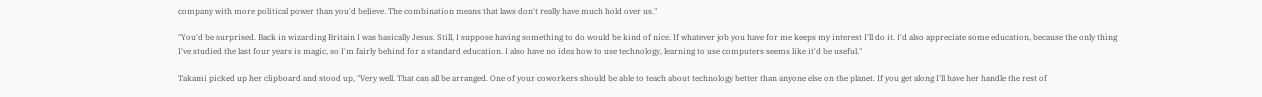company with more political power than you'd believe. The combination means that laws don't really have much hold over us."

"You'd be surprised. Back in wizarding Britain I was basically Jesus. Still, I suppose having something to do would be kind of nice. If whatever job you have for me keeps my interest I'll do it. I'd also appreciate some education, because the only thing I've studied the last four years is magic, so I'm fairly behind for a standard education. I also have no idea how to use technology, learning to use computers seems like it'd be useful."

Takami picked up her clipboard and stood up, "Very well. That can all be arranged. One of your coworkers should be able to teach about technology better than anyone else on the planet. If you get along I'll have her handle the rest of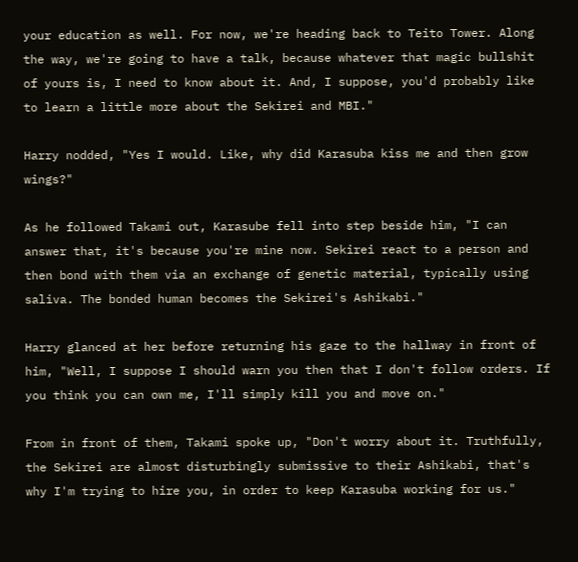your education as well. For now, we're heading back to Teito Tower. Along the way, we're going to have a talk, because whatever that magic bullshit of yours is, I need to know about it. And, I suppose, you'd probably like to learn a little more about the Sekirei and MBI."

Harry nodded, "Yes I would. Like, why did Karasuba kiss me and then grow wings?"

As he followed Takami out, Karasube fell into step beside him, "I can answer that, it's because you're mine now. Sekirei react to a person and then bond with them via an exchange of genetic material, typically using saliva. The bonded human becomes the Sekirei's Ashikabi."

Harry glanced at her before returning his gaze to the hallway in front of him, "Well, I suppose I should warn you then that I don't follow orders. If you think you can own me, I'll simply kill you and move on."

From in front of them, Takami spoke up, "Don't worry about it. Truthfully, the Sekirei are almost disturbingly submissive to their Ashikabi, that's why I'm trying to hire you, in order to keep Karasuba working for us."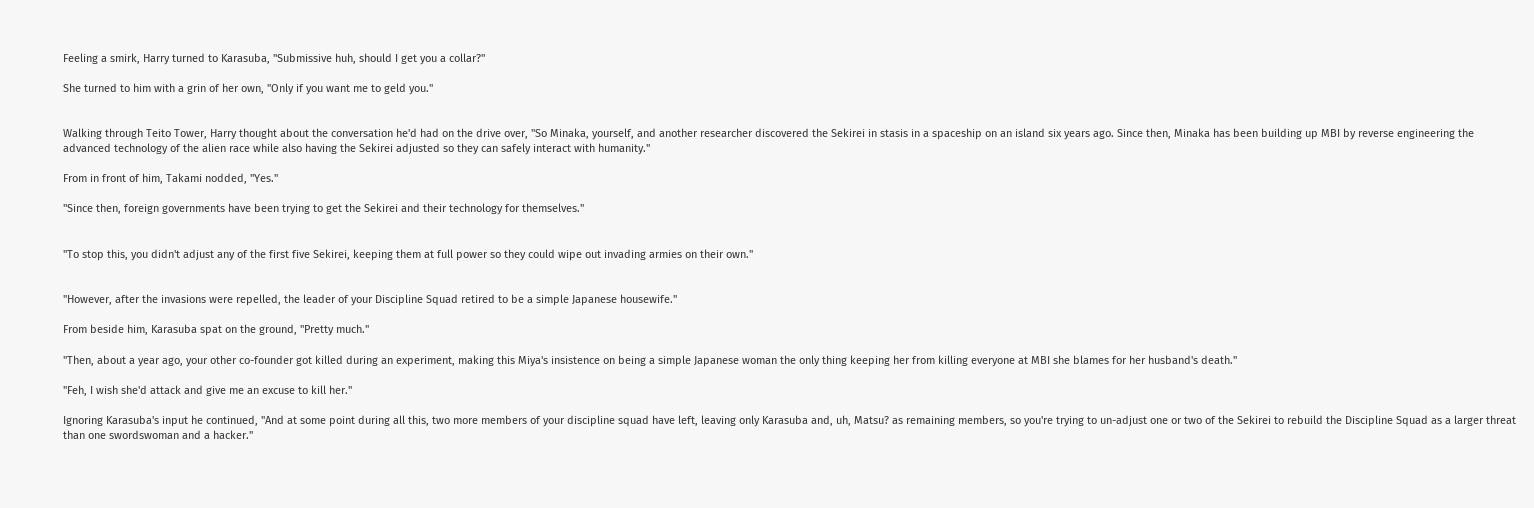Feeling a smirk, Harry turned to Karasuba, "Submissive huh, should I get you a collar?"

She turned to him with a grin of her own, "Only if you want me to geld you."


Walking through Teito Tower, Harry thought about the conversation he'd had on the drive over, "So Minaka, yourself, and another researcher discovered the Sekirei in stasis in a spaceship on an island six years ago. Since then, Minaka has been building up MBI by reverse engineering the advanced technology of the alien race while also having the Sekirei adjusted so they can safely interact with humanity."

From in front of him, Takami nodded, "Yes."

"Since then, foreign governments have been trying to get the Sekirei and their technology for themselves."


"To stop this, you didn't adjust any of the first five Sekirei, keeping them at full power so they could wipe out invading armies on their own."


"However, after the invasions were repelled, the leader of your Discipline Squad retired to be a simple Japanese housewife."

From beside him, Karasuba spat on the ground, "Pretty much."

"Then, about a year ago, your other co-founder got killed during an experiment, making this Miya's insistence on being a simple Japanese woman the only thing keeping her from killing everyone at MBI she blames for her husband's death."

"Feh, I wish she'd attack and give me an excuse to kill her."

Ignoring Karasuba's input he continued, "And at some point during all this, two more members of your discipline squad have left, leaving only Karasuba and, uh, Matsu? as remaining members, so you're trying to un-adjust one or two of the Sekirei to rebuild the Discipline Squad as a larger threat than one swordswoman and a hacker."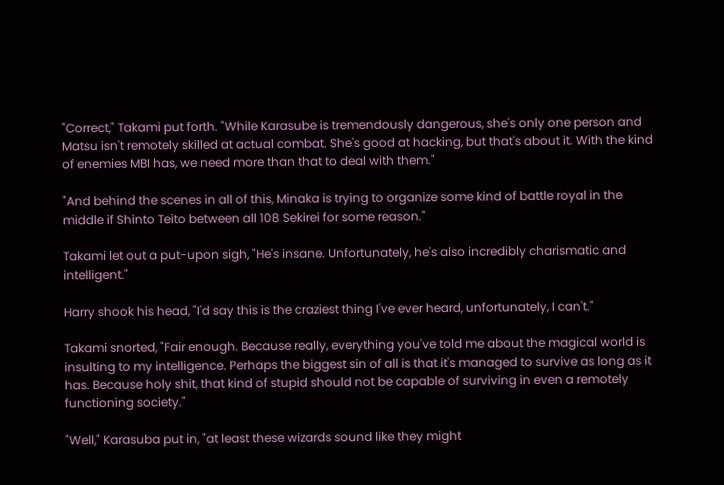"Correct," Takami put forth. "While Karasube is tremendously dangerous, she's only one person and Matsu isn't remotely skilled at actual combat. She's good at hacking, but that's about it. With the kind of enemies MBI has, we need more than that to deal with them."

"And behind the scenes in all of this, Minaka is trying to organize some kind of battle royal in the middle if Shinto Teito between all 108 Sekirei for some reason."

Takami let out a put-upon sigh, "He's insane. Unfortunately, he's also incredibly charismatic and intelligent."

Harry shook his head, "I'd say this is the craziest thing I've ever heard, unfortunately, I can't."

Takami snorted, "Fair enough. Because really, everything you've told me about the magical world is insulting to my intelligence. Perhaps the biggest sin of all is that it's managed to survive as long as it has. Because holy shit, that kind of stupid should not be capable of surviving in even a remotely functioning society."

"Well," Karasuba put in, "at least these wizards sound like they might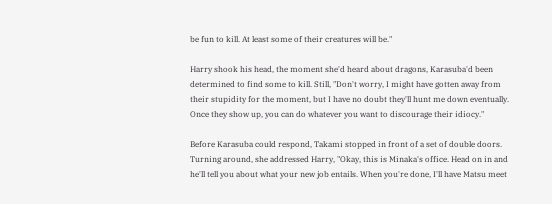be fun to kill. At least some of their creatures will be."

Harry shook his head, the moment she'd heard about dragons, Karasuba'd been determined to find some to kill. Still, "Don't worry, I might have gotten away from their stupidity for the moment, but I have no doubt they'll hunt me down eventually. Once they show up, you can do whatever you want to discourage their idiocy."

Before Karasuba could respond, Takami stopped in front of a set of double doors. Turning around, she addressed Harry, "Okay, this is Minaka's office. Head on in and he'll tell you about what your new job entails. When you're done, I'll have Matsu meet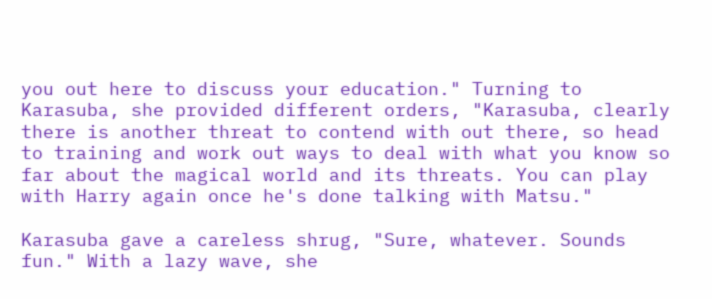you out here to discuss your education." Turning to Karasuba, she provided different orders, "Karasuba, clearly there is another threat to contend with out there, so head to training and work out ways to deal with what you know so far about the magical world and its threats. You can play with Harry again once he's done talking with Matsu."

Karasuba gave a careless shrug, "Sure, whatever. Sounds fun." With a lazy wave, she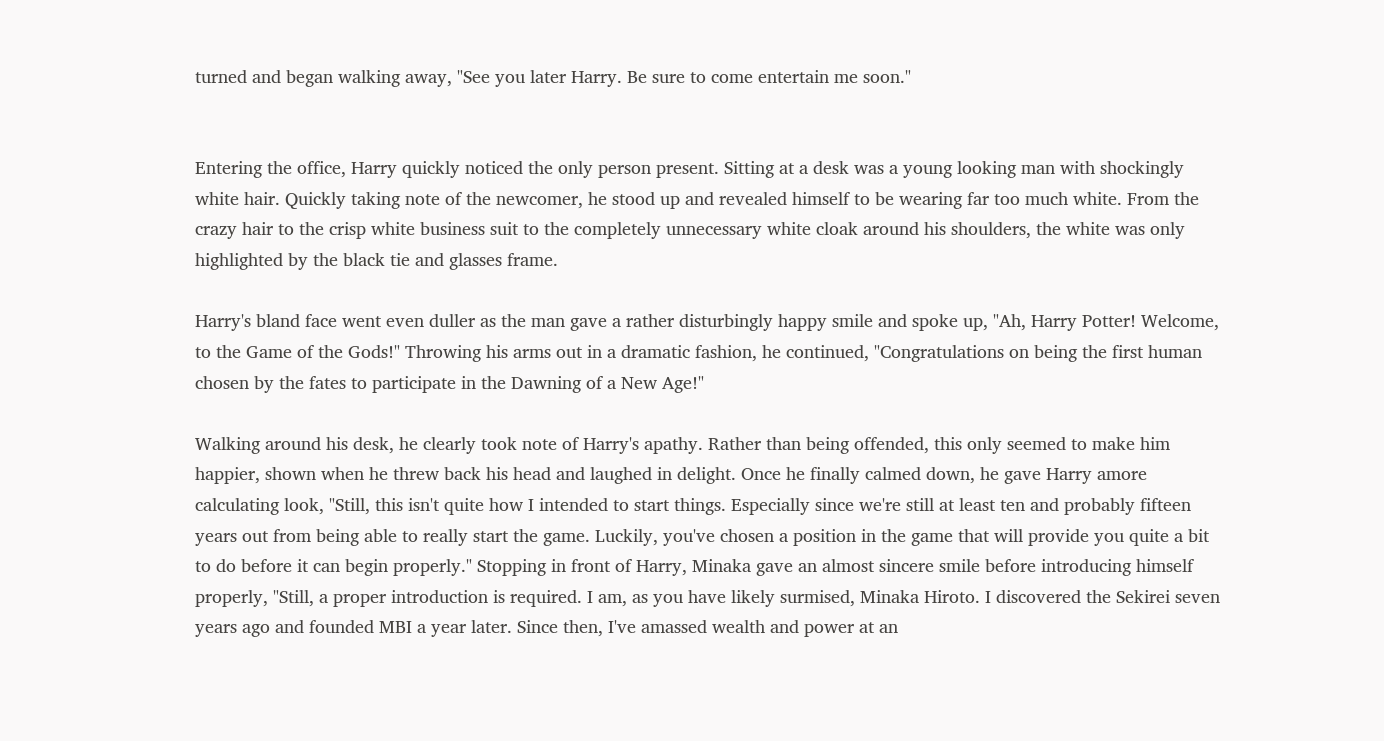turned and began walking away, "See you later Harry. Be sure to come entertain me soon."


Entering the office, Harry quickly noticed the only person present. Sitting at a desk was a young looking man with shockingly white hair. Quickly taking note of the newcomer, he stood up and revealed himself to be wearing far too much white. From the crazy hair to the crisp white business suit to the completely unnecessary white cloak around his shoulders, the white was only highlighted by the black tie and glasses frame.

Harry's bland face went even duller as the man gave a rather disturbingly happy smile and spoke up, "Ah, Harry Potter! Welcome, to the Game of the Gods!" Throwing his arms out in a dramatic fashion, he continued, "Congratulations on being the first human chosen by the fates to participate in the Dawning of a New Age!"

Walking around his desk, he clearly took note of Harry's apathy. Rather than being offended, this only seemed to make him happier, shown when he threw back his head and laughed in delight. Once he finally calmed down, he gave Harry amore calculating look, "Still, this isn't quite how I intended to start things. Especially since we're still at least ten and probably fifteen years out from being able to really start the game. Luckily, you've chosen a position in the game that will provide you quite a bit to do before it can begin properly." Stopping in front of Harry, Minaka gave an almost sincere smile before introducing himself properly, "Still, a proper introduction is required. I am, as you have likely surmised, Minaka Hiroto. I discovered the Sekirei seven years ago and founded MBI a year later. Since then, I've amassed wealth and power at an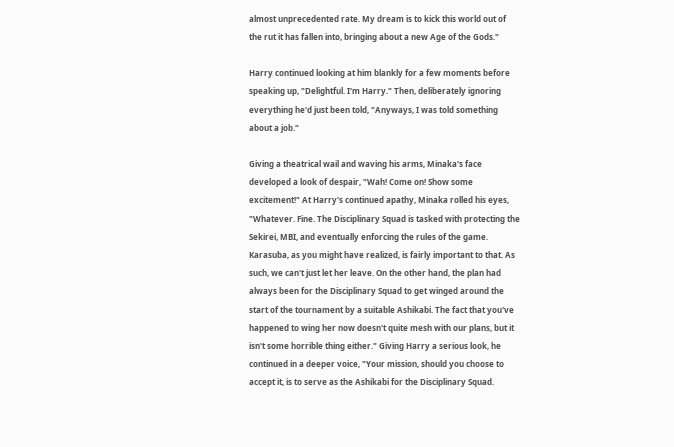almost unprecedented rate. My dream is to kick this world out of the rut it has fallen into, bringing about a new Age of the Gods."

Harry continued looking at him blankly for a few moments before speaking up, "Delightful. I'm Harry." Then, deliberately ignoring everything he'd just been told, "Anyways, I was told something about a job."

Giving a theatrical wail and waving his arms, Minaka's face developed a look of despair, "Wah! Come on! Show some excitement!" At Harry's continued apathy, Minaka rolled his eyes, "Whatever. Fine. The Disciplinary Squad is tasked with protecting the Sekirei, MBI, and eventually enforcing the rules of the game. Karasuba, as you might have realized, is fairly important to that. As such, we can't just let her leave. On the other hand, the plan had always been for the Disciplinary Squad to get winged around the start of the tournament by a suitable Ashikabi. The fact that you've happened to wing her now doesn't quite mesh with our plans, but it isn't some horrible thing either." Giving Harry a serious look, he continued in a deeper voice, "Your mission, should you choose to accept it, is to serve as the Ashikabi for the Disciplinary Squad.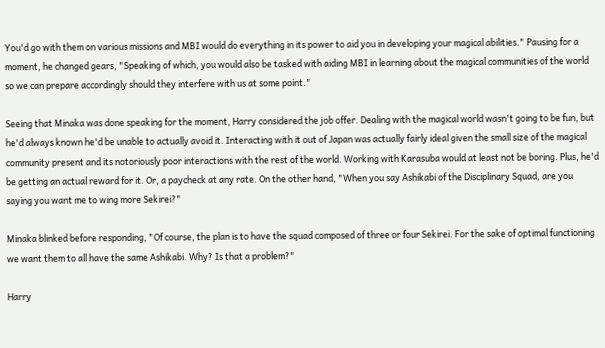You'd go with them on various missions and MBI would do everything in its power to aid you in developing your magical abilities." Pausing for a moment, he changed gears, "Speaking of which, you would also be tasked with aiding MBI in learning about the magical communities of the world so we can prepare accordingly should they interfere with us at some point."

Seeing that Minaka was done speaking for the moment, Harry considered the job offer. Dealing with the magical world wasn't going to be fun, but he'd always known he'd be unable to actually avoid it. Interacting with it out of Japan was actually fairly ideal given the small size of the magical community present and its notoriously poor interactions with the rest of the world. Working with Karasuba would at least not be boring. Plus, he'd be getting an actual reward for it. Or, a paycheck at any rate. On the other hand, "When you say Ashikabi of the Disciplinary Squad, are you saying you want me to wing more Sekirei?"

Minaka blinked before responding, "Of course, the plan is to have the squad composed of three or four Sekirei. For the sake of optimal functioning we want them to all have the same Ashikabi. Why? Is that a problem?"

Harry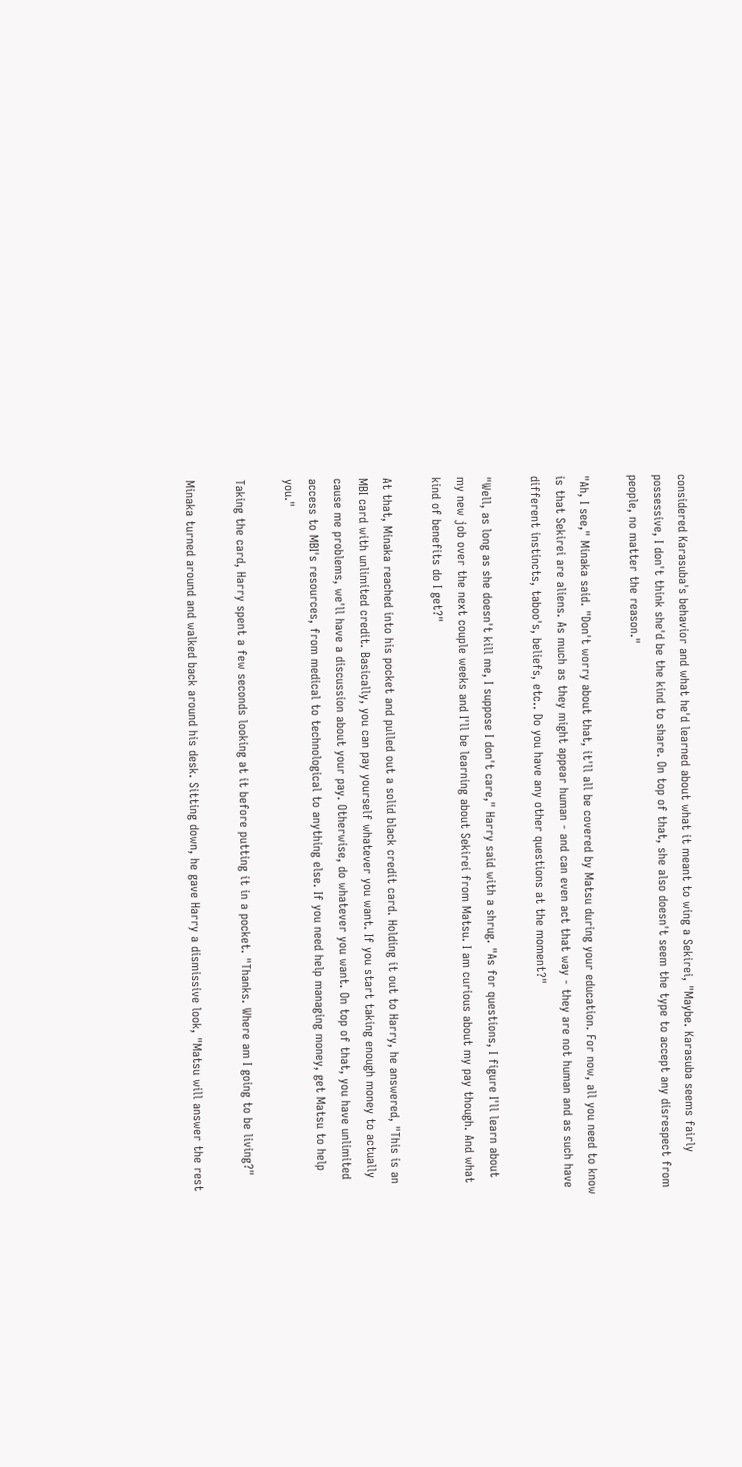considered Karasuba's behavior and what he'd learned about what it meant to wing a Sekirei, "Maybe. Karasuba seems fairly possessive, I don't think she'd be the kind to share. On top of that, she also doesn't seem the type to accept any disrespect from people, no matter the reason."

"Ah, I see," Minaka said. "Don't worry about that, it'll all be covered by Matsu during your education. For now, all you need to know is that Sekirei are aliens. As much as they might appear human - and can even act that way - they are not human and as such have different instincts, taboo's, beliefs, etc.. Do you have any other questions at the moment?"

"Well, as long as she doesn't kill me, I suppose I don't care," Harry said with a shrug. "As for questions, I figure I'll learn about my new job over the next couple weeks and I'll be learning about Sekirei from Matsu. I am curious about my pay though. And what kind of benefits do I get?"

At that, Minaka reached into his pocket and pulled out a solid black credit card. Holding it out to Harry, he answered, "This is an MBI card with unlimited credit. Basically, you can pay yourself whatever you want. If you start taking enough money to actually cause me problems, we'll have a discussion about your pay. Otherwise, do whatever you want. On top of that, you have unlimited access to MBI's resources, from medical to technological to anything else. If you need help managing money, get Matsu to help you."

Taking the card, Harry spent a few seconds looking at it before putting it in a pocket. "Thanks. Where am I going to be living?"

Minaka turned around and walked back around his desk. Sitting down, he gave Harry a dismissive look, "Matsu will answer the rest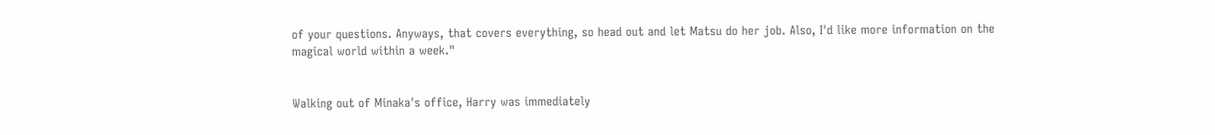of your questions. Anyways, that covers everything, so head out and let Matsu do her job. Also, I'd like more information on the magical world within a week."


Walking out of Minaka's office, Harry was immediately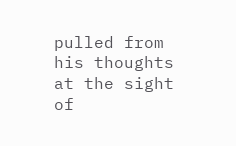pulled from his thoughts at the sight of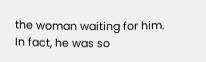the woman waiting for him. In fact, he was so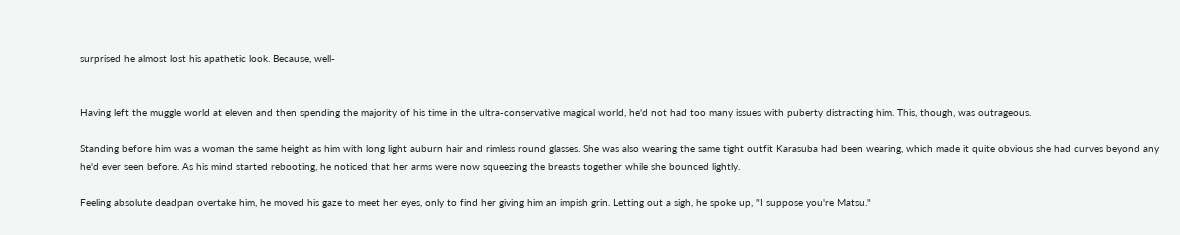surprised he almost lost his apathetic look. Because, well-


Having left the muggle world at eleven and then spending the majority of his time in the ultra-conservative magical world, he'd not had too many issues with puberty distracting him. This, though, was outrageous.

Standing before him was a woman the same height as him with long light auburn hair and rimless round glasses. She was also wearing the same tight outfit Karasuba had been wearing, which made it quite obvious she had curves beyond any he'd ever seen before. As his mind started rebooting, he noticed that her arms were now squeezing the breasts together while she bounced lightly.

Feeling absolute deadpan overtake him, he moved his gaze to meet her eyes, only to find her giving him an impish grin. Letting out a sigh, he spoke up, "I suppose you're Matsu."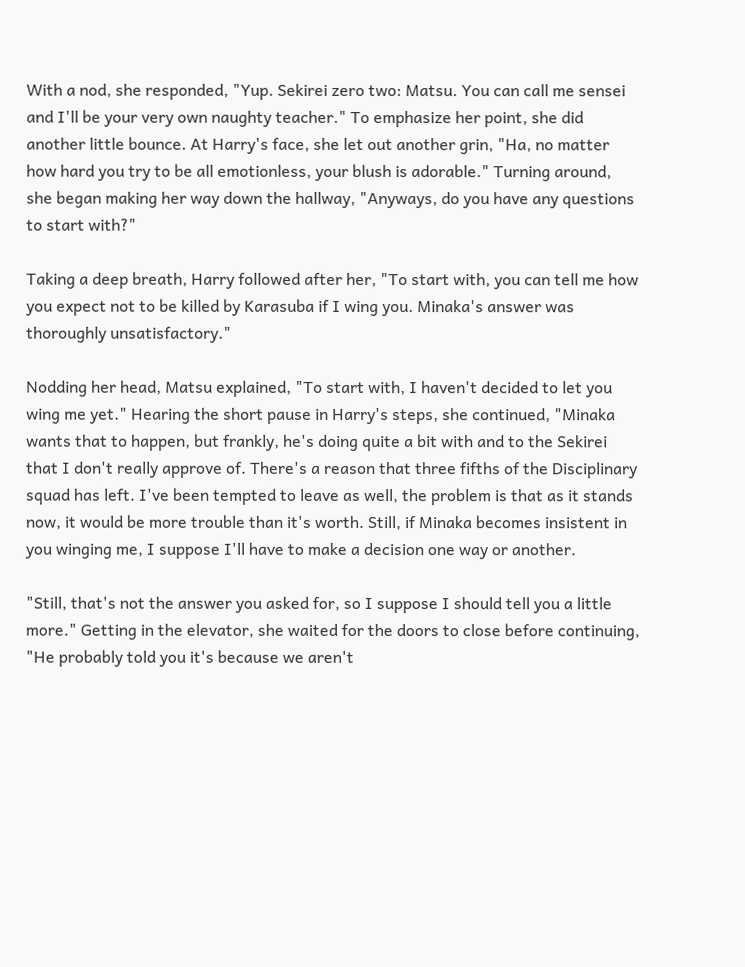With a nod, she responded, "Yup. Sekirei zero two: Matsu. You can call me sensei and I'll be your very own naughty teacher." To emphasize her point, she did another little bounce. At Harry's face, she let out another grin, "Ha, no matter how hard you try to be all emotionless, your blush is adorable." Turning around, she began making her way down the hallway, "Anyways, do you have any questions to start with?"

Taking a deep breath, Harry followed after her, "To start with, you can tell me how you expect not to be killed by Karasuba if I wing you. Minaka's answer was thoroughly unsatisfactory."

Nodding her head, Matsu explained, "To start with, I haven't decided to let you wing me yet." Hearing the short pause in Harry's steps, she continued, "Minaka wants that to happen, but frankly, he's doing quite a bit with and to the Sekirei that I don't really approve of. There's a reason that three fifths of the Disciplinary squad has left. I've been tempted to leave as well, the problem is that as it stands now, it would be more trouble than it's worth. Still, if Minaka becomes insistent in you winging me, I suppose I'll have to make a decision one way or another.

"Still, that's not the answer you asked for, so I suppose I should tell you a little more." Getting in the elevator, she waited for the doors to close before continuing, "He probably told you it's because we aren't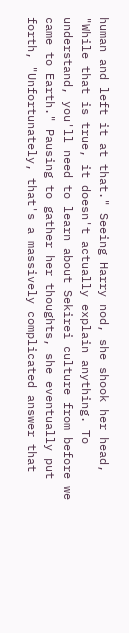human and left it at that." Seeing Harry nod, she shook her head, "While that is true, it doesn't actually explain anything. To understand, you'll need to learn about Sekirei culture from before we came to Earth." Pausing to gather her thoughts, she eventually put forth, "Unfortunately, that's a massively complicated answer that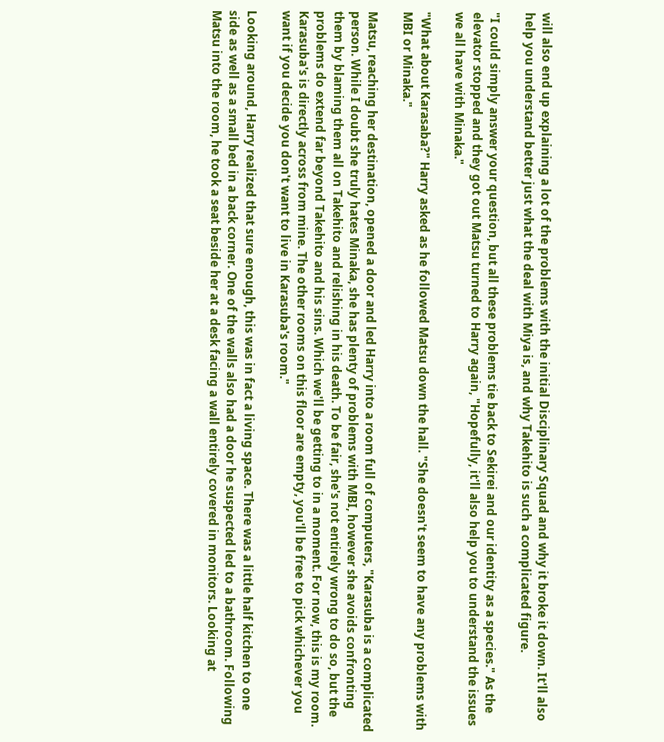will also end up explaining a lot of the problems with the initial Disciplinary Squad and why it broke it down. It'll also help you understand better just what the deal with Miya is, and why Takehito is such a complicated figure.

"I could simply answer your question, but all these problems tie back to Sekirei and our identity as a species." As the elevator stopped and they got out Matsu turned to Harry again, "Hopefully, it'll also help you to understand the issues we all have with Minaka."

"What about Karasaba?" Harry asked as he followed Matsu down the hall. "She doesn't seem to have any problems with MBI or Minaka."

Matsu, reaching her destination, opened a door and led Harry into a room full of computers, "Karasuba is a complicated person. While I doubt she truly hates Minaka, she has plenty of problems with MBI, however she avoids confronting them by blaming them all on Takehito and relishing in his death. To be fair, she's not entirely wrong to do so, but the problems do extend far beyond Takehito and his sins. Which we'll be getting to in a moment. For now, this is my room. Karasuba's is directly across from mine. The other rooms on this floor are empty, you'll be free to pick whichever you want if you decide you don't want to live in Karasuba's room."

Looking around, Harry realized that sure enough, this was in fact a living space. There was a little half kitchen to one side as well as a small bed in a back corner. One of the walls also had a door he suspected led to a bathroom. Following Matsu into the room, he took a seat beside her at a desk facing a wall entirely covered in monitors. Looking at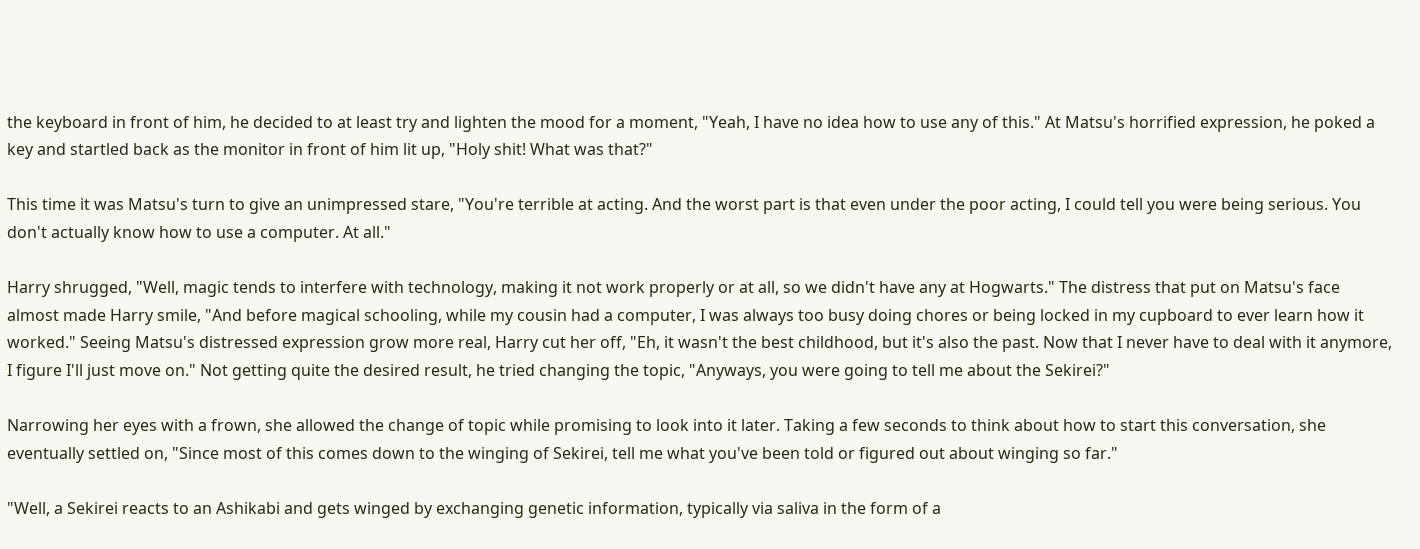the keyboard in front of him, he decided to at least try and lighten the mood for a moment, "Yeah, I have no idea how to use any of this." At Matsu's horrified expression, he poked a key and startled back as the monitor in front of him lit up, "Holy shit! What was that?"

This time it was Matsu's turn to give an unimpressed stare, "You're terrible at acting. And the worst part is that even under the poor acting, I could tell you were being serious. You don't actually know how to use a computer. At all."

Harry shrugged, "Well, magic tends to interfere with technology, making it not work properly or at all, so we didn't have any at Hogwarts." The distress that put on Matsu's face almost made Harry smile, "And before magical schooling, while my cousin had a computer, I was always too busy doing chores or being locked in my cupboard to ever learn how it worked." Seeing Matsu's distressed expression grow more real, Harry cut her off, "Eh, it wasn't the best childhood, but it's also the past. Now that I never have to deal with it anymore, I figure I'll just move on." Not getting quite the desired result, he tried changing the topic, "Anyways, you were going to tell me about the Sekirei?"

Narrowing her eyes with a frown, she allowed the change of topic while promising to look into it later. Taking a few seconds to think about how to start this conversation, she eventually settled on, "Since most of this comes down to the winging of Sekirei, tell me what you've been told or figured out about winging so far."

"Well, a Sekirei reacts to an Ashikabi and gets winged by exchanging genetic information, typically via saliva in the form of a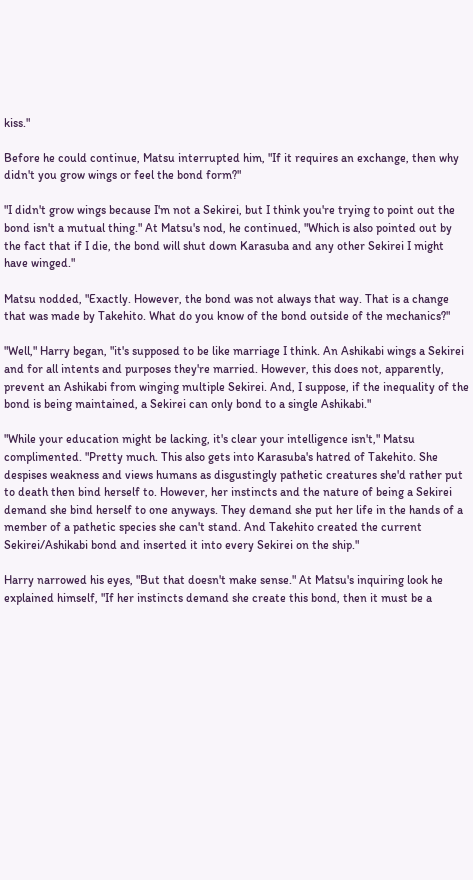kiss."

Before he could continue, Matsu interrupted him, "If it requires an exchange, then why didn't you grow wings or feel the bond form?"

"I didn't grow wings because I'm not a Sekirei, but I think you're trying to point out the bond isn't a mutual thing." At Matsu's nod, he continued, "Which is also pointed out by the fact that if I die, the bond will shut down Karasuba and any other Sekirei I might have winged."

Matsu nodded, "Exactly. However, the bond was not always that way. That is a change that was made by Takehito. What do you know of the bond outside of the mechanics?"

"Well," Harry began, "it's supposed to be like marriage I think. An Ashikabi wings a Sekirei and for all intents and purposes they're married. However, this does not, apparently, prevent an Ashikabi from winging multiple Sekirei. And, I suppose, if the inequality of the bond is being maintained, a Sekirei can only bond to a single Ashikabi."

"While your education might be lacking, it's clear your intelligence isn't," Matsu complimented. "Pretty much. This also gets into Karasuba's hatred of Takehito. She despises weakness and views humans as disgustingly pathetic creatures she'd rather put to death then bind herself to. However, her instincts and the nature of being a Sekirei demand she bind herself to one anyways. They demand she put her life in the hands of a member of a pathetic species she can't stand. And Takehito created the current Sekirei/Ashikabi bond and inserted it into every Sekirei on the ship."

Harry narrowed his eyes, "But that doesn't make sense." At Matsu's inquiring look he explained himself, "If her instincts demand she create this bond, then it must be a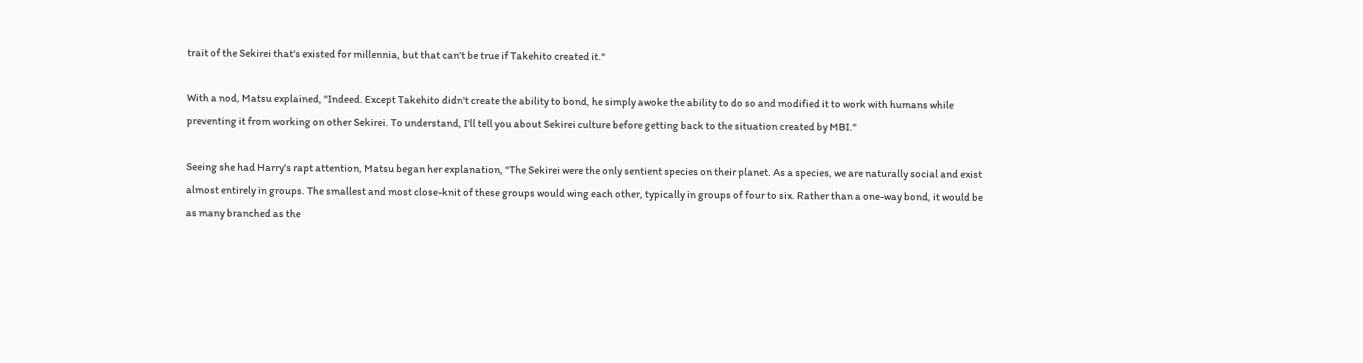trait of the Sekirei that's existed for millennia, but that can't be true if Takehito created it."

With a nod, Matsu explained, "Indeed. Except Takehito didn't create the ability to bond, he simply awoke the ability to do so and modified it to work with humans while preventing it from working on other Sekirei. To understand, I'll tell you about Sekirei culture before getting back to the situation created by MBI."

Seeing she had Harry's rapt attention, Matsu began her explanation, "The Sekirei were the only sentient species on their planet. As a species, we are naturally social and exist almost entirely in groups. The smallest and most close-knit of these groups would wing each other, typically in groups of four to six. Rather than a one-way bond, it would be as many branched as the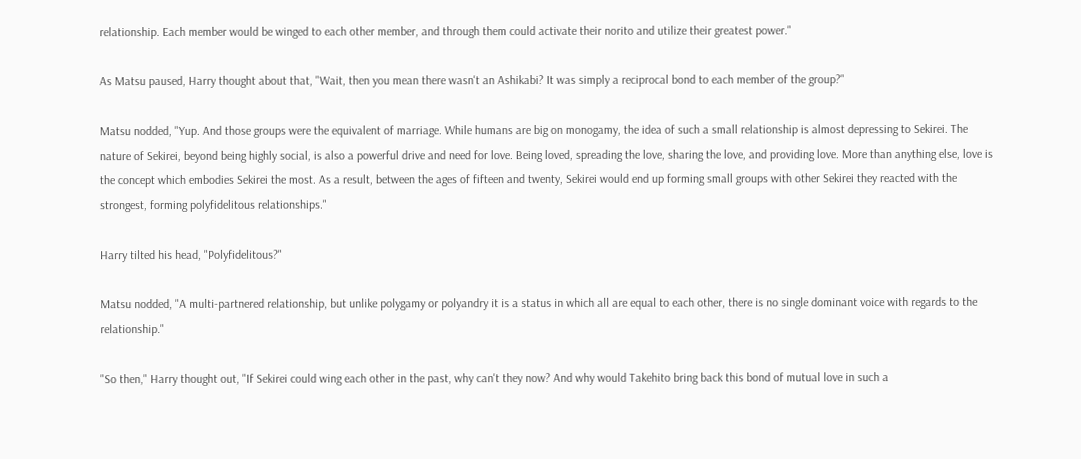relationship. Each member would be winged to each other member, and through them could activate their norito and utilize their greatest power."

As Matsu paused, Harry thought about that, "Wait, then you mean there wasn't an Ashikabi? It was simply a reciprocal bond to each member of the group?"

Matsu nodded, "Yup. And those groups were the equivalent of marriage. While humans are big on monogamy, the idea of such a small relationship is almost depressing to Sekirei. The nature of Sekirei, beyond being highly social, is also a powerful drive and need for love. Being loved, spreading the love, sharing the love, and providing love. More than anything else, love is the concept which embodies Sekirei the most. As a result, between the ages of fifteen and twenty, Sekirei would end up forming small groups with other Sekirei they reacted with the strongest, forming polyfidelitous relationships."

Harry tilted his head, "Polyfidelitous?"

Matsu nodded, "A multi-partnered relationship, but unlike polygamy or polyandry it is a status in which all are equal to each other, there is no single dominant voice with regards to the relationship."

"So then," Harry thought out, "If Sekirei could wing each other in the past, why can't they now? And why would Takehito bring back this bond of mutual love in such a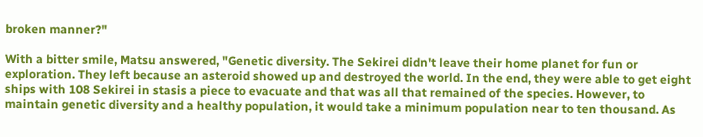broken manner?"

With a bitter smile, Matsu answered, "Genetic diversity. The Sekirei didn't leave their home planet for fun or exploration. They left because an asteroid showed up and destroyed the world. In the end, they were able to get eight ships with 108 Sekirei in stasis a piece to evacuate and that was all that remained of the species. However, to maintain genetic diversity and a healthy population, it would take a minimum population near to ten thousand. As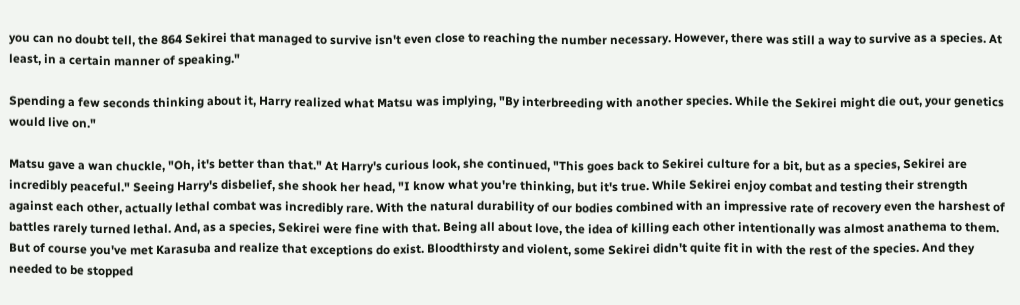you can no doubt tell, the 864 Sekirei that managed to survive isn't even close to reaching the number necessary. However, there was still a way to survive as a species. At least, in a certain manner of speaking."

Spending a few seconds thinking about it, Harry realized what Matsu was implying, "By interbreeding with another species. While the Sekirei might die out, your genetics would live on."

Matsu gave a wan chuckle, "Oh, it's better than that." At Harry's curious look, she continued, "This goes back to Sekirei culture for a bit, but as a species, Sekirei are incredibly peaceful." Seeing Harry's disbelief, she shook her head, "I know what you're thinking, but it's true. While Sekirei enjoy combat and testing their strength against each other, actually lethal combat was incredibly rare. With the natural durability of our bodies combined with an impressive rate of recovery even the harshest of battles rarely turned lethal. And, as a species, Sekirei were fine with that. Being all about love, the idea of killing each other intentionally was almost anathema to them. But of course you've met Karasuba and realize that exceptions do exist. Bloodthirsty and violent, some Sekirei didn't quite fit in with the rest of the species. And they needed to be stopped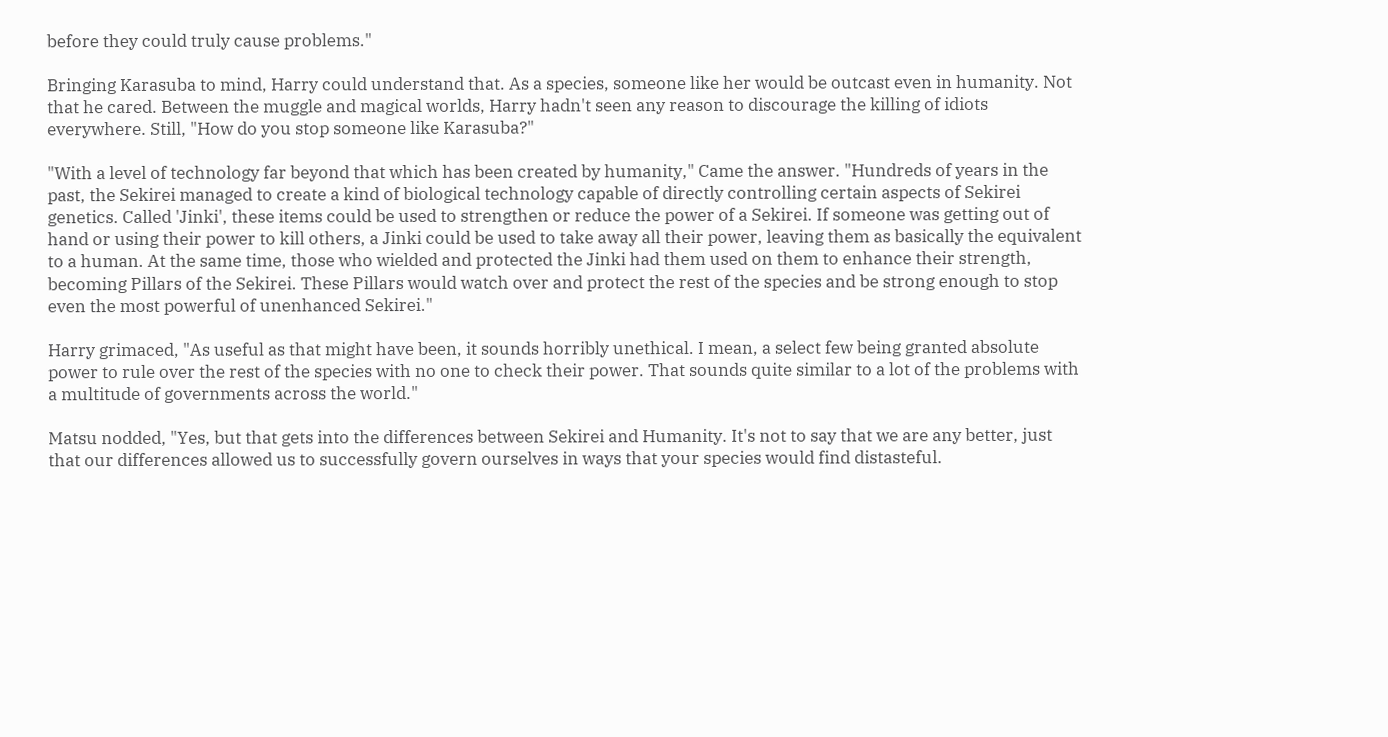before they could truly cause problems."

Bringing Karasuba to mind, Harry could understand that. As a species, someone like her would be outcast even in humanity. Not that he cared. Between the muggle and magical worlds, Harry hadn't seen any reason to discourage the killing of idiots everywhere. Still, "How do you stop someone like Karasuba?"

"With a level of technology far beyond that which has been created by humanity," Came the answer. "Hundreds of years in the past, the Sekirei managed to create a kind of biological technology capable of directly controlling certain aspects of Sekirei genetics. Called 'Jinki', these items could be used to strengthen or reduce the power of a Sekirei. If someone was getting out of hand or using their power to kill others, a Jinki could be used to take away all their power, leaving them as basically the equivalent to a human. At the same time, those who wielded and protected the Jinki had them used on them to enhance their strength, becoming Pillars of the Sekirei. These Pillars would watch over and protect the rest of the species and be strong enough to stop even the most powerful of unenhanced Sekirei."

Harry grimaced, "As useful as that might have been, it sounds horribly unethical. I mean, a select few being granted absolute power to rule over the rest of the species with no one to check their power. That sounds quite similar to a lot of the problems with a multitude of governments across the world."

Matsu nodded, "Yes, but that gets into the differences between Sekirei and Humanity. It's not to say that we are any better, just that our differences allowed us to successfully govern ourselves in ways that your species would find distasteful.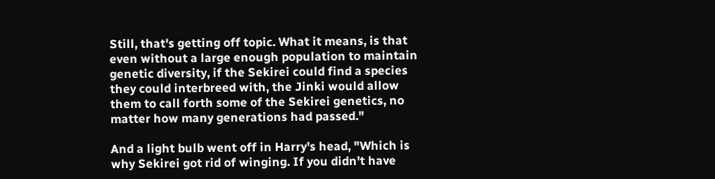Still, that's getting off topic. What it means, is that even without a large enough population to maintain genetic diversity, if the Sekirei could find a species they could interbreed with, the Jinki would allow them to call forth some of the Sekirei genetics, no matter how many generations had passed."

And a light bulb went off in Harry's head, "Which is why Sekirei got rid of winging. If you didn't have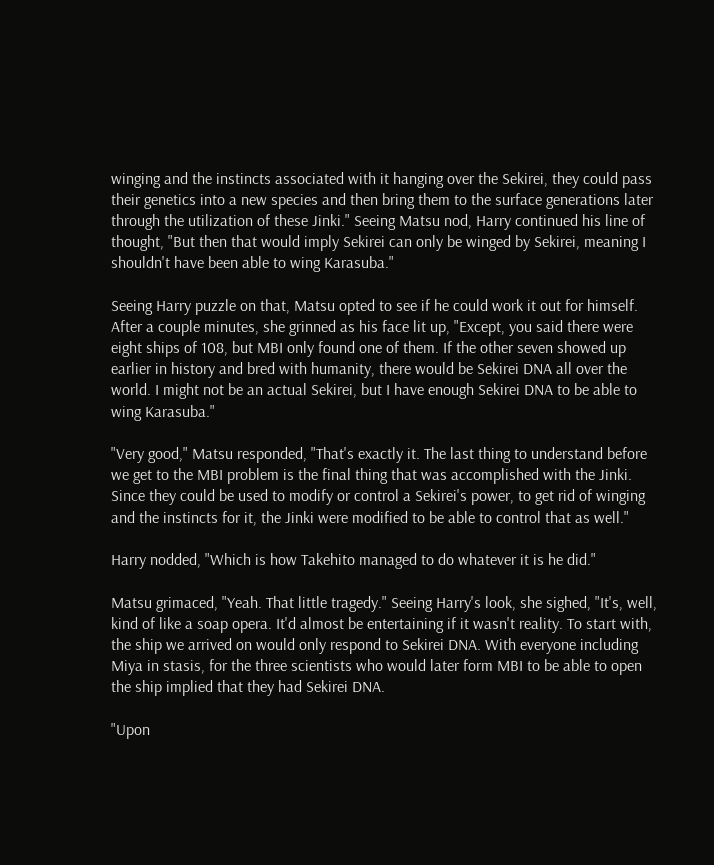winging and the instincts associated with it hanging over the Sekirei, they could pass their genetics into a new species and then bring them to the surface generations later through the utilization of these Jinki." Seeing Matsu nod, Harry continued his line of thought, "But then that would imply Sekirei can only be winged by Sekirei, meaning I shouldn't have been able to wing Karasuba."

Seeing Harry puzzle on that, Matsu opted to see if he could work it out for himself. After a couple minutes, she grinned as his face lit up, "Except, you said there were eight ships of 108, but MBI only found one of them. If the other seven showed up earlier in history and bred with humanity, there would be Sekirei DNA all over the world. I might not be an actual Sekirei, but I have enough Sekirei DNA to be able to wing Karasuba."

"Very good," Matsu responded, "That's exactly it. The last thing to understand before we get to the MBI problem is the final thing that was accomplished with the Jinki. Since they could be used to modify or control a Sekirei's power, to get rid of winging and the instincts for it, the Jinki were modified to be able to control that as well."

Harry nodded, "Which is how Takehito managed to do whatever it is he did."

Matsu grimaced, "Yeah. That little tragedy." Seeing Harry's look, she sighed, "It's, well, kind of like a soap opera. It'd almost be entertaining if it wasn't reality. To start with, the ship we arrived on would only respond to Sekirei DNA. With everyone including Miya in stasis, for the three scientists who would later form MBI to be able to open the ship implied that they had Sekirei DNA.

"Upon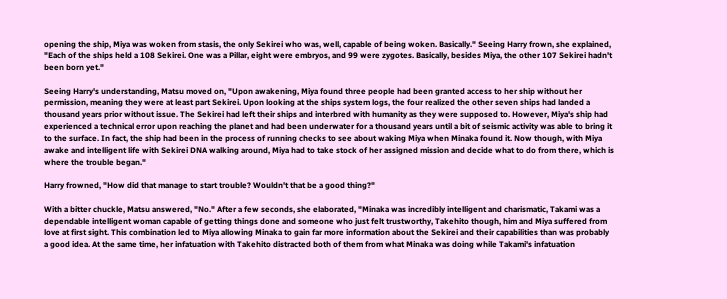opening the ship, Miya was woken from stasis, the only Sekirei who was, well, capable of being woken. Basically." Seeing Harry frown, she explained, "Each of the ships held a 108 Sekirei. One was a Pillar, eight were embryos, and 99 were zygotes. Basically, besides Miya, the other 107 Sekirei hadn't been born yet."

Seeing Harry's understanding, Matsu moved on, "Upon awakening, Miya found three people had been granted access to her ship without her permission, meaning they were at least part Sekirei. Upon looking at the ships system logs, the four realized the other seven ships had landed a thousand years prior without issue. The Sekirei had left their ships and interbred with humanity as they were supposed to. However, Miya's ship had experienced a technical error upon reaching the planet and had been underwater for a thousand years until a bit of seismic activity was able to bring it to the surface. In fact, the ship had been in the process of running checks to see about waking Miya when Minaka found it. Now though, with Miya awake and intelligent life with Sekirei DNA walking around, Miya had to take stock of her assigned mission and decide what to do from there, which is where the trouble began."

Harry frowned, "How did that manage to start trouble? Wouldn't that be a good thing?"

With a bitter chuckle, Matsu answered, "No." After a few seconds, she elaborated, "Minaka was incredibly intelligent and charismatic, Takami was a dependable intelligent woman capable of getting things done and someone who just felt trustworthy, Takehito though, him and Miya suffered from love at first sight. This combination led to Miya allowing Minaka to gain far more information about the Sekirei and their capabilities than was probably a good idea. At the same time, her infatuation with Takehito distracted both of them from what Minaka was doing while Takami's infatuation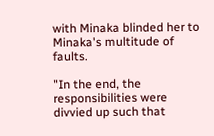with Minaka blinded her to Minaka's multitude of faults.

"In the end, the responsibilities were divvied up such that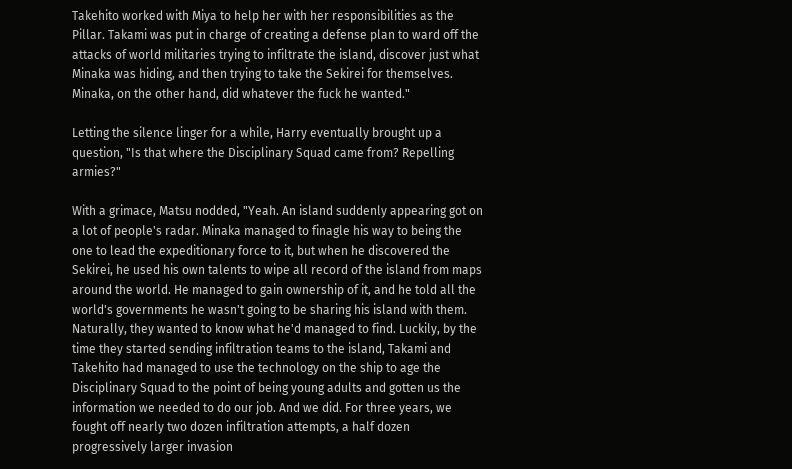Takehito worked with Miya to help her with her responsibilities as the Pillar. Takami was put in charge of creating a defense plan to ward off the attacks of world militaries trying to infiltrate the island, discover just what Minaka was hiding, and then trying to take the Sekirei for themselves. Minaka, on the other hand, did whatever the fuck he wanted."

Letting the silence linger for a while, Harry eventually brought up a question, "Is that where the Disciplinary Squad came from? Repelling armies?"

With a grimace, Matsu nodded, "Yeah. An island suddenly appearing got on a lot of people's radar. Minaka managed to finagle his way to being the one to lead the expeditionary force to it, but when he discovered the Sekirei, he used his own talents to wipe all record of the island from maps around the world. He managed to gain ownership of it, and he told all the world's governments he wasn't going to be sharing his island with them. Naturally, they wanted to know what he'd managed to find. Luckily, by the time they started sending infiltration teams to the island, Takami and Takehito had managed to use the technology on the ship to age the Disciplinary Squad to the point of being young adults and gotten us the information we needed to do our job. And we did. For three years, we fought off nearly two dozen infiltration attempts, a half dozen progressively larger invasion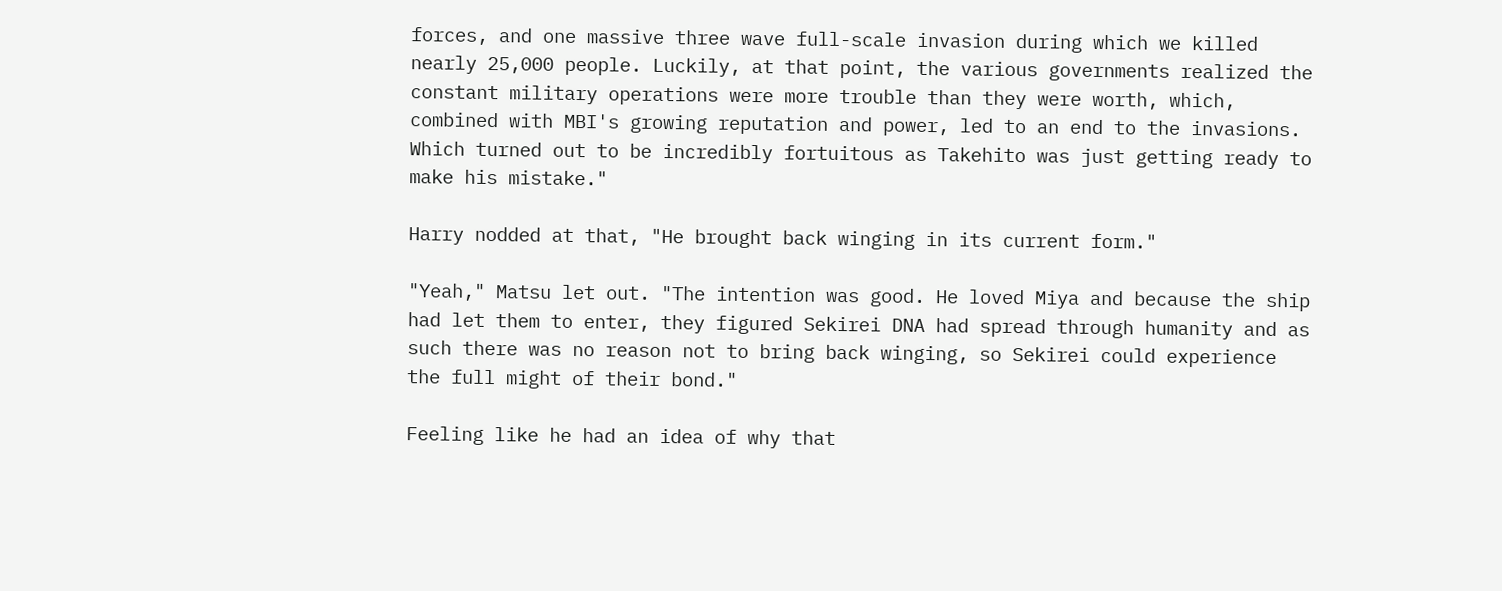forces, and one massive three wave full-scale invasion during which we killed nearly 25,000 people. Luckily, at that point, the various governments realized the constant military operations were more trouble than they were worth, which, combined with MBI's growing reputation and power, led to an end to the invasions. Which turned out to be incredibly fortuitous as Takehito was just getting ready to make his mistake."

Harry nodded at that, "He brought back winging in its current form."

"Yeah," Matsu let out. "The intention was good. He loved Miya and because the ship had let them to enter, they figured Sekirei DNA had spread through humanity and as such there was no reason not to bring back winging, so Sekirei could experience the full might of their bond."

Feeling like he had an idea of why that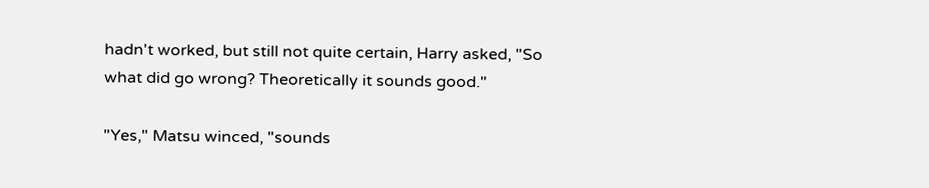hadn't worked, but still not quite certain, Harry asked, "So what did go wrong? Theoretically it sounds good."

"Yes," Matsu winced, "sounds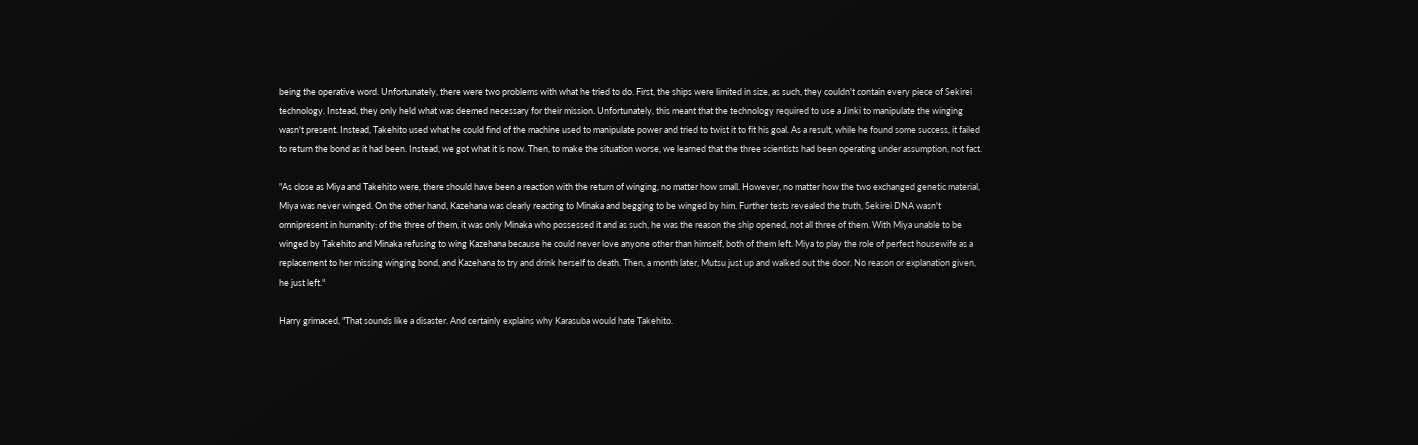being the operative word. Unfortunately, there were two problems with what he tried to do. First, the ships were limited in size, as such, they couldn't contain every piece of Sekirei technology. Instead, they only held what was deemed necessary for their mission. Unfortunately, this meant that the technology required to use a Jinki to manipulate the winging wasn't present. Instead, Takehito used what he could find of the machine used to manipulate power and tried to twist it to fit his goal. As a result, while he found some success, it failed to return the bond as it had been. Instead, we got what it is now. Then, to make the situation worse, we learned that the three scientists had been operating under assumption, not fact.

"As close as Miya and Takehito were, there should have been a reaction with the return of winging, no matter how small. However, no matter how the two exchanged genetic material, Miya was never winged. On the other hand, Kazehana was clearly reacting to Minaka and begging to be winged by him. Further tests revealed the truth, Sekirei DNA wasn't omnipresent in humanity: of the three of them, it was only Minaka who possessed it and as such, he was the reason the ship opened, not all three of them. With Miya unable to be winged by Takehito and Minaka refusing to wing Kazehana because he could never love anyone other than himself, both of them left. Miya to play the role of perfect housewife as a replacement to her missing winging bond, and Kazehana to try and drink herself to death. Then, a month later, Mutsu just up and walked out the door. No reason or explanation given, he just left."

Harry grimaced, "That sounds like a disaster. And certainly explains why Karasuba would hate Takehito.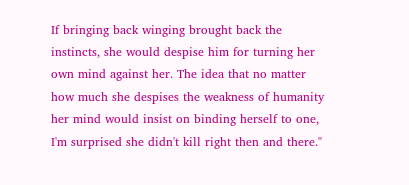If bringing back winging brought back the instincts, she would despise him for turning her own mind against her. The idea that no matter how much she despises the weakness of humanity her mind would insist on binding herself to one, I'm surprised she didn't kill right then and there."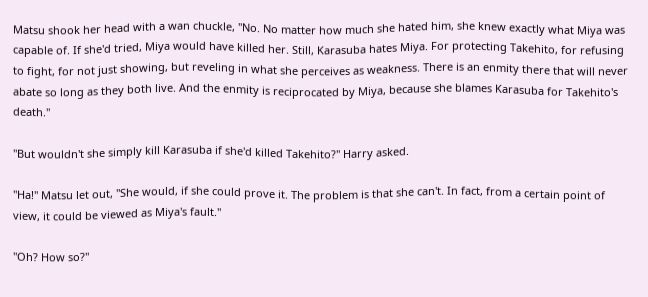Matsu shook her head with a wan chuckle, "No. No matter how much she hated him, she knew exactly what Miya was capable of. If she'd tried, Miya would have killed her. Still, Karasuba hates Miya. For protecting Takehito, for refusing to fight, for not just showing, but reveling in what she perceives as weakness. There is an enmity there that will never abate so long as they both live. And the enmity is reciprocated by Miya, because she blames Karasuba for Takehito's death."

"But wouldn't she simply kill Karasuba if she'd killed Takehito?" Harry asked.

"Ha!" Matsu let out, "She would, if she could prove it. The problem is that she can't. In fact, from a certain point of view, it could be viewed as Miya's fault."

"Oh? How so?"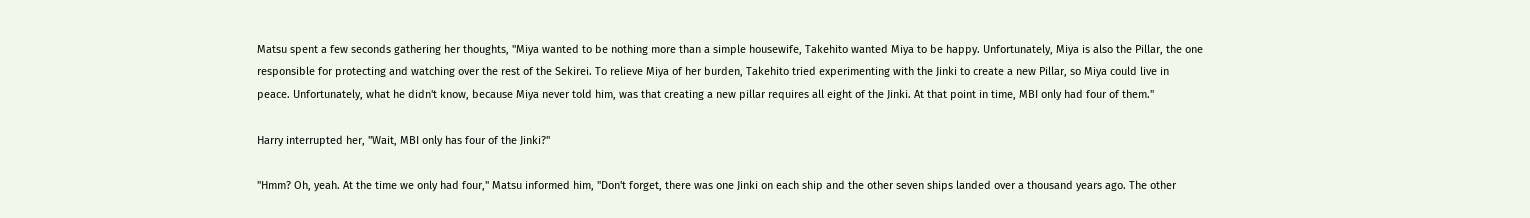Matsu spent a few seconds gathering her thoughts, "Miya wanted to be nothing more than a simple housewife, Takehito wanted Miya to be happy. Unfortunately, Miya is also the Pillar, the one responsible for protecting and watching over the rest of the Sekirei. To relieve Miya of her burden, Takehito tried experimenting with the Jinki to create a new Pillar, so Miya could live in peace. Unfortunately, what he didn't know, because Miya never told him, was that creating a new pillar requires all eight of the Jinki. At that point in time, MBI only had four of them."

Harry interrupted her, "Wait, MBI only has four of the Jinki?"

"Hmm? Oh, yeah. At the time we only had four," Matsu informed him, "Don't forget, there was one Jinki on each ship and the other seven ships landed over a thousand years ago. The other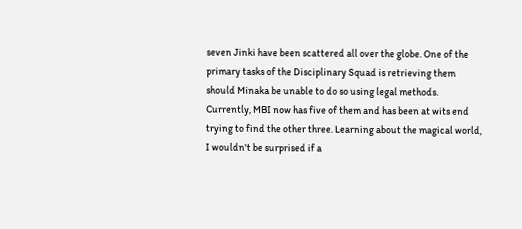seven Jinki have been scattered all over the globe. One of the primary tasks of the Disciplinary Squad is retrieving them should Minaka be unable to do so using legal methods. Currently, MBI now has five of them and has been at wits end trying to find the other three. Learning about the magical world, I wouldn't be surprised if a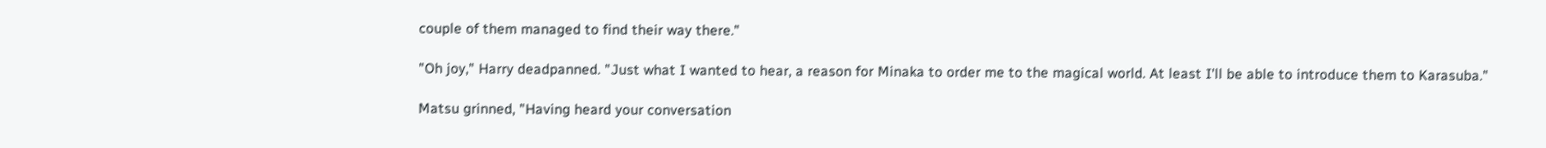couple of them managed to find their way there."

"Oh joy," Harry deadpanned. "Just what I wanted to hear, a reason for Minaka to order me to the magical world. At least I'll be able to introduce them to Karasuba."

Matsu grinned, "Having heard your conversation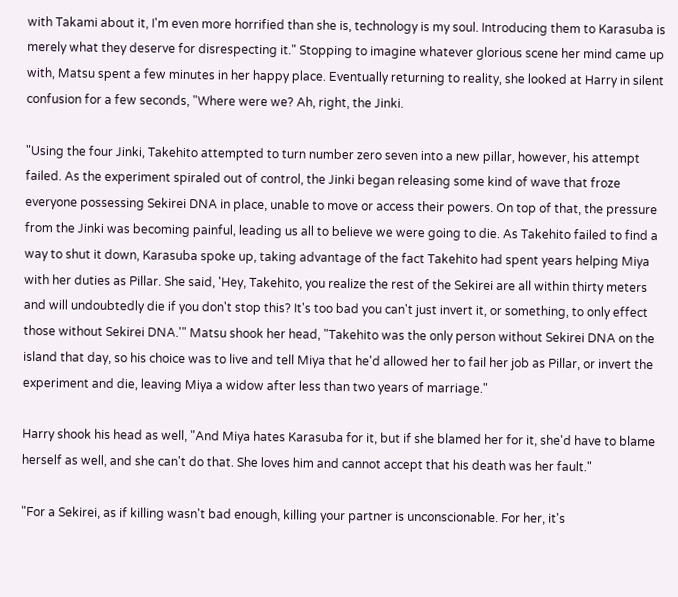with Takami about it, I'm even more horrified than she is, technology is my soul. Introducing them to Karasuba is merely what they deserve for disrespecting it." Stopping to imagine whatever glorious scene her mind came up with, Matsu spent a few minutes in her happy place. Eventually returning to reality, she looked at Harry in silent confusion for a few seconds, "Where were we? Ah, right, the Jinki.

"Using the four Jinki, Takehito attempted to turn number zero seven into a new pillar, however, his attempt failed. As the experiment spiraled out of control, the Jinki began releasing some kind of wave that froze everyone possessing Sekirei DNA in place, unable to move or access their powers. On top of that, the pressure from the Jinki was becoming painful, leading us all to believe we were going to die. As Takehito failed to find a way to shut it down, Karasuba spoke up, taking advantage of the fact Takehito had spent years helping Miya with her duties as Pillar. She said, 'Hey, Takehito, you realize the rest of the Sekirei are all within thirty meters and will undoubtedly die if you don't stop this? It's too bad you can't just invert it, or something, to only effect those without Sekirei DNA.'" Matsu shook her head, "Takehito was the only person without Sekirei DNA on the island that day, so his choice was to live and tell Miya that he'd allowed her to fail her job as Pillar, or invert the experiment and die, leaving Miya a widow after less than two years of marriage."

Harry shook his head as well, "And Miya hates Karasuba for it, but if she blamed her for it, she'd have to blame herself as well, and she can't do that. She loves him and cannot accept that his death was her fault."

"For a Sekirei, as if killing wasn't bad enough, killing your partner is unconscionable. For her, it's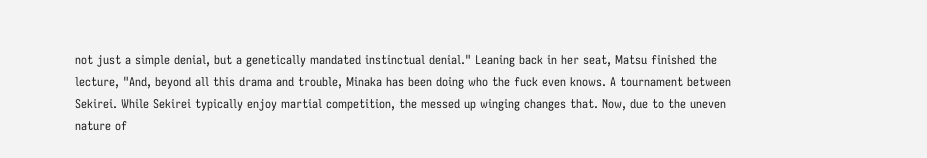not just a simple denial, but a genetically mandated instinctual denial." Leaning back in her seat, Matsu finished the lecture, "And, beyond all this drama and trouble, Minaka has been doing who the fuck even knows. A tournament between Sekirei. While Sekirei typically enjoy martial competition, the messed up winging changes that. Now, due to the uneven nature of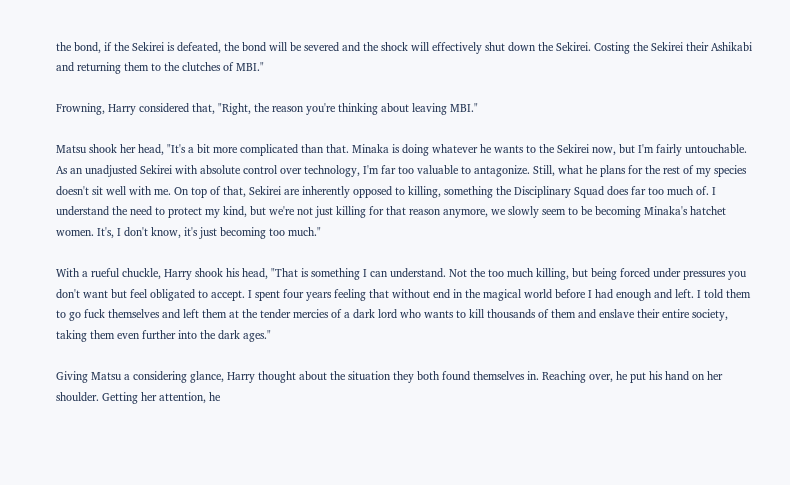the bond, if the Sekirei is defeated, the bond will be severed and the shock will effectively shut down the Sekirei. Costing the Sekirei their Ashikabi and returning them to the clutches of MBI."

Frowning, Harry considered that, "Right, the reason you're thinking about leaving MBI."

Matsu shook her head, "It's a bit more complicated than that. Minaka is doing whatever he wants to the Sekirei now, but I'm fairly untouchable. As an unadjusted Sekirei with absolute control over technology, I'm far too valuable to antagonize. Still, what he plans for the rest of my species doesn't sit well with me. On top of that, Sekirei are inherently opposed to killing, something the Disciplinary Squad does far too much of. I understand the need to protect my kind, but we're not just killing for that reason anymore, we slowly seem to be becoming Minaka's hatchet women. It's, I don't know, it's just becoming too much."

With a rueful chuckle, Harry shook his head, "That is something I can understand. Not the too much killing, but being forced under pressures you don't want but feel obligated to accept. I spent four years feeling that without end in the magical world before I had enough and left. I told them to go fuck themselves and left them at the tender mercies of a dark lord who wants to kill thousands of them and enslave their entire society, taking them even further into the dark ages."

Giving Matsu a considering glance, Harry thought about the situation they both found themselves in. Reaching over, he put his hand on her shoulder. Getting her attention, he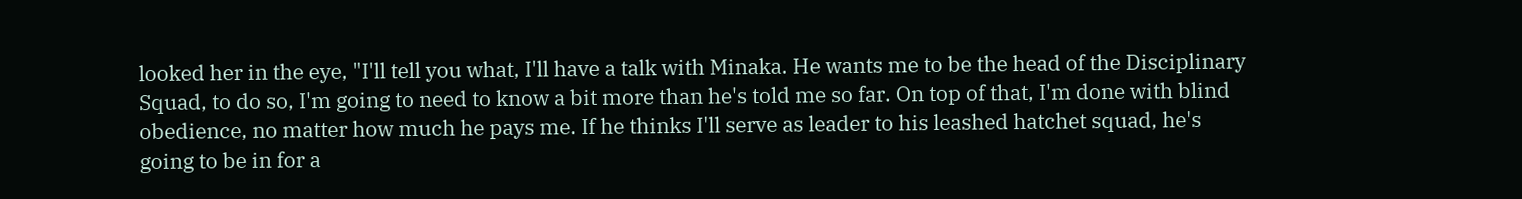looked her in the eye, "I'll tell you what, I'll have a talk with Minaka. He wants me to be the head of the Disciplinary Squad, to do so, I'm going to need to know a bit more than he's told me so far. On top of that, I'm done with blind obedience, no matter how much he pays me. If he thinks I'll serve as leader to his leashed hatchet squad, he's going to be in for a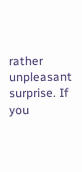rather unpleasant surprise. If you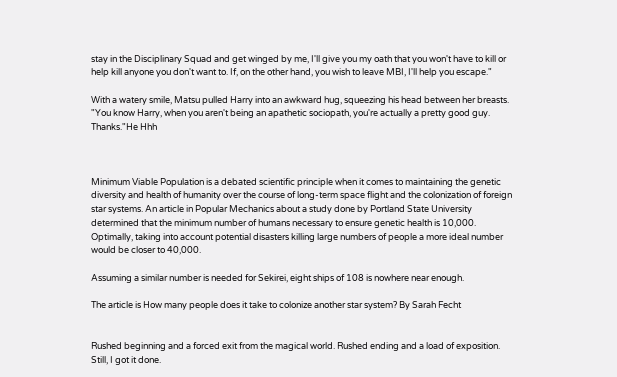stay in the Disciplinary Squad and get winged by me, I'll give you my oath that you won't have to kill or help kill anyone you don't want to. If, on the other hand, you wish to leave MBI, I'll help you escape."

With a watery smile, Matsu pulled Harry into an awkward hug, squeezing his head between her breasts. "You know Harry, when you aren't being an apathetic sociopath, you're actually a pretty good guy. Thanks."He Hhh



Minimum Viable Population is a debated scientific principle when it comes to maintaining the genetic diversity and health of humanity over the course of long-term space flight and the colonization of foreign star systems. An article in Popular Mechanics about a study done by Portland State University determined that the minimum number of humans necessary to ensure genetic health is 10,000. Optimally, taking into account potential disasters killing large numbers of people a more ideal number would be closer to 40,000.

Assuming a similar number is needed for Sekirei, eight ships of 108 is nowhere near enough.

The article is How many people does it take to colonize another star system? By Sarah Fecht


Rushed beginning and a forced exit from the magical world. Rushed ending and a load of exposition. Still, I got it done.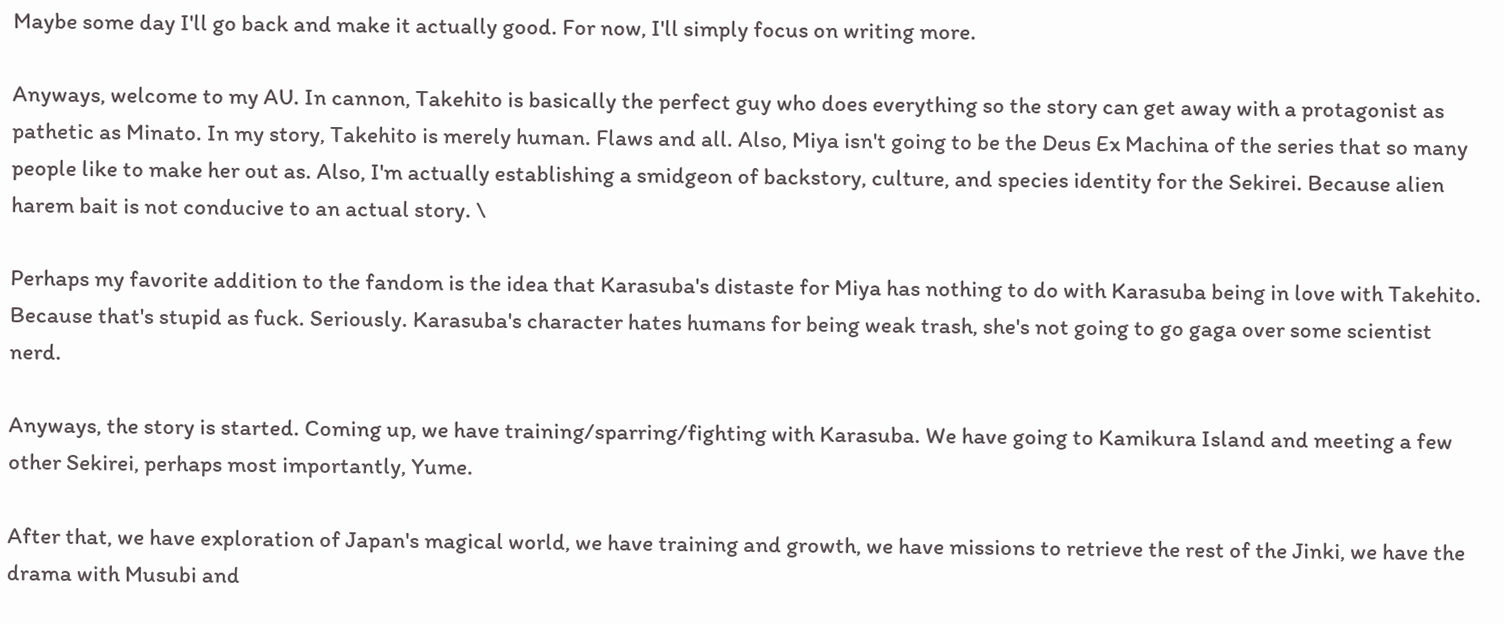Maybe some day I'll go back and make it actually good. For now, I'll simply focus on writing more.

Anyways, welcome to my AU. In cannon, Takehito is basically the perfect guy who does everything so the story can get away with a protagonist as pathetic as Minato. In my story, Takehito is merely human. Flaws and all. Also, Miya isn't going to be the Deus Ex Machina of the series that so many people like to make her out as. Also, I'm actually establishing a smidgeon of backstory, culture, and species identity for the Sekirei. Because alien harem bait is not conducive to an actual story. \

Perhaps my favorite addition to the fandom is the idea that Karasuba's distaste for Miya has nothing to do with Karasuba being in love with Takehito. Because that's stupid as fuck. Seriously. Karasuba's character hates humans for being weak trash, she's not going to go gaga over some scientist nerd.

Anyways, the story is started. Coming up, we have training/sparring/fighting with Karasuba. We have going to Kamikura Island and meeting a few other Sekirei, perhaps most importantly, Yume.

After that, we have exploration of Japan's magical world, we have training and growth, we have missions to retrieve the rest of the Jinki, we have the drama with Musubi and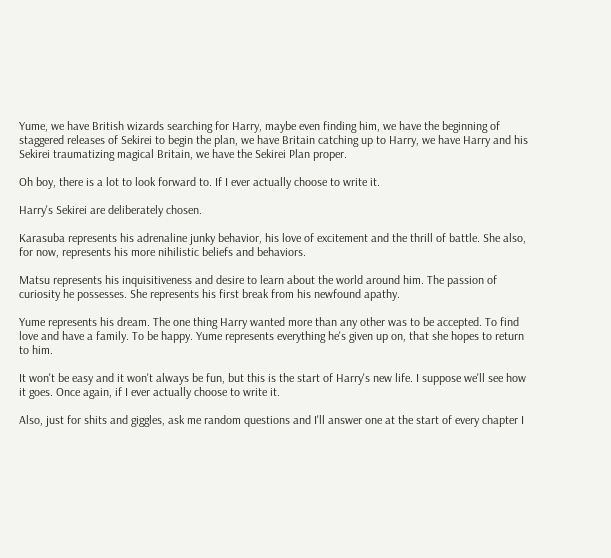Yume, we have British wizards searching for Harry, maybe even finding him, we have the beginning of staggered releases of Sekirei to begin the plan, we have Britain catching up to Harry, we have Harry and his Sekirei traumatizing magical Britain, we have the Sekirei Plan proper.

Oh boy, there is a lot to look forward to. If I ever actually choose to write it.

Harry's Sekirei are deliberately chosen.

Karasuba represents his adrenaline junky behavior, his love of excitement and the thrill of battle. She also, for now, represents his more nihilistic beliefs and behaviors.

Matsu represents his inquisitiveness and desire to learn about the world around him. The passion of curiosity he possesses. She represents his first break from his newfound apathy.

Yume represents his dream. The one thing Harry wanted more than any other was to be accepted. To find love and have a family. To be happy. Yume represents everything he's given up on, that she hopes to return to him.

It won't be easy and it won't always be fun, but this is the start of Harry's new life. I suppose we'll see how it goes. Once again, if I ever actually choose to write it.

Also, just for shits and giggles, ask me random questions and I'll answer one at the start of every chapter I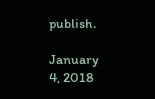publish.

January 4, 2018